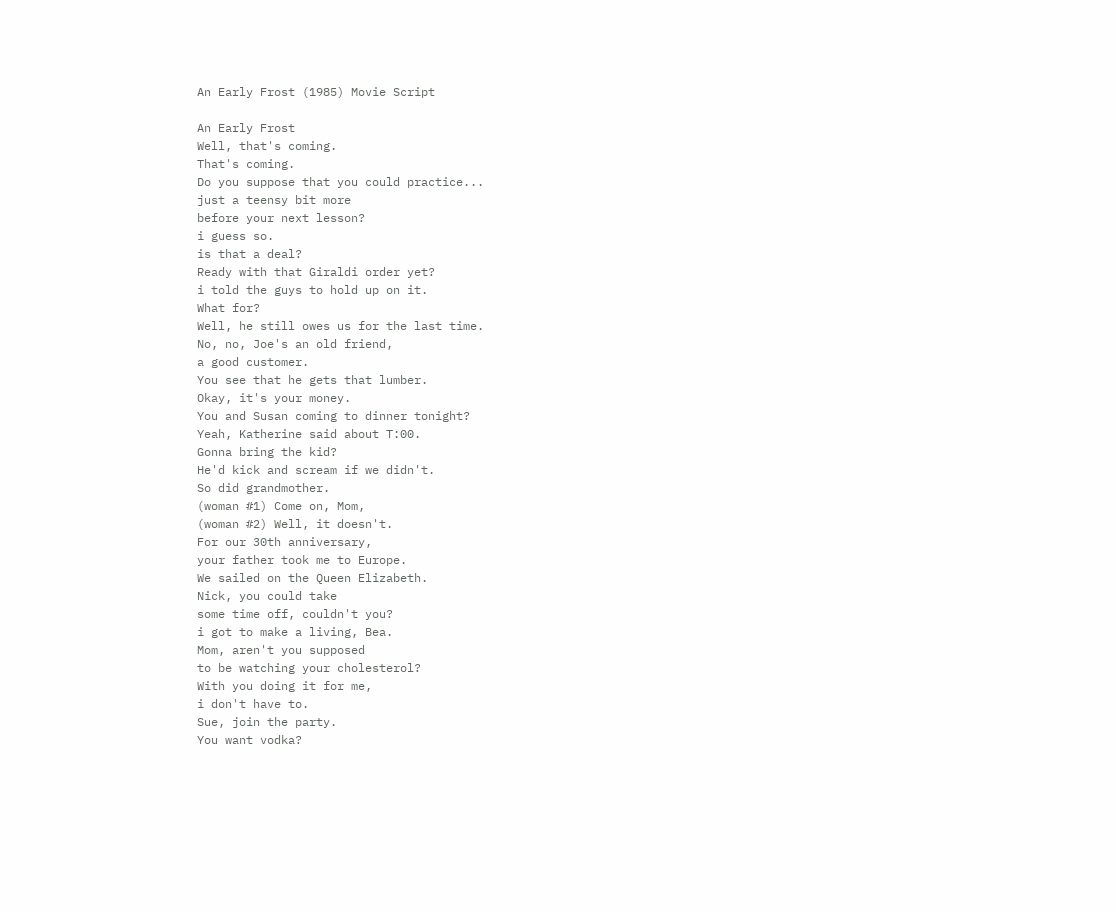An Early Frost (1985) Movie Script

An Early Frost
Well, that's coming.
That's coming.
Do you suppose that you could practice...
just a teensy bit more
before your next lesson?
i guess so.
is that a deal?
Ready with that Giraldi order yet?
i told the guys to hold up on it.
What for?
Well, he still owes us for the last time.
No, no, Joe's an old friend,
a good customer.
You see that he gets that lumber.
Okay, it's your money.
You and Susan coming to dinner tonight?
Yeah, Katherine said about T:00.
Gonna bring the kid?
He'd kick and scream if we didn't.
So did grandmother.
(woman #1) Come on, Mom,
(woman #2) Well, it doesn't.
For our 30th anniversary,
your father took me to Europe.
We sailed on the Queen Elizabeth.
Nick, you could take
some time off, couldn't you?
i got to make a living, Bea.
Mom, aren't you supposed
to be watching your cholesterol?
With you doing it for me,
i don't have to.
Sue, join the party.
You want vodka?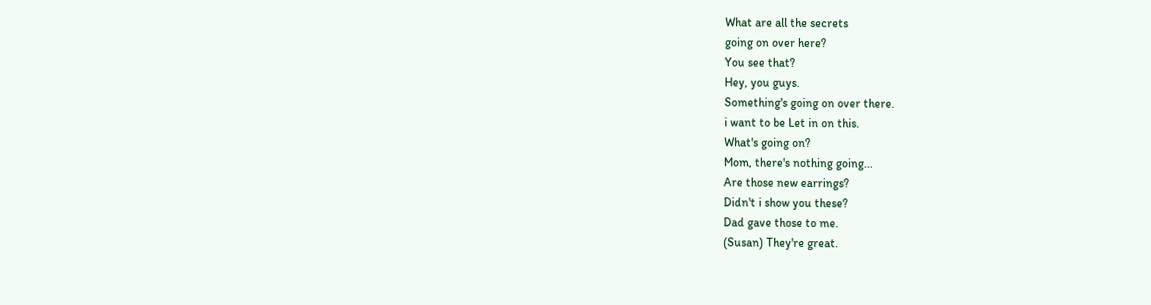What are all the secrets
going on over here?
You see that?
Hey, you guys.
Something's going on over there.
i want to be Let in on this.
What's going on?
Mom, there's nothing going...
Are those new earrings?
Didn't i show you these?
Dad gave those to me.
(Susan) They're great.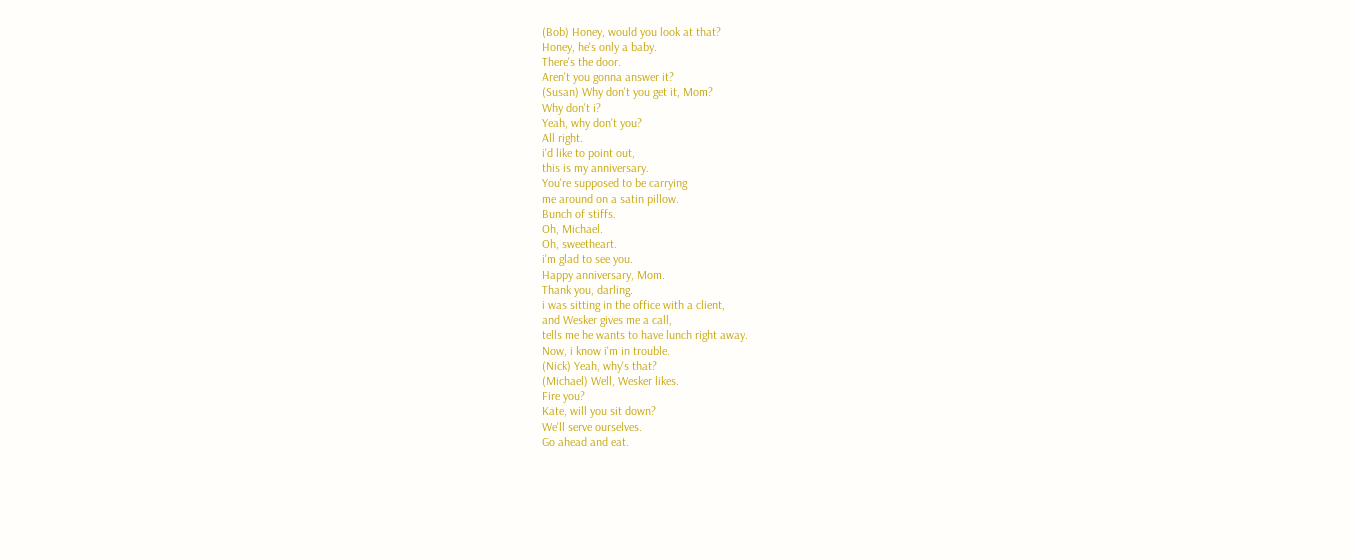(Bob) Honey, would you look at that?
Honey, he's only a baby.
There's the door.
Aren't you gonna answer it?
(Susan) Why don't you get it, Mom?
Why don't i?
Yeah, why don't you?
All right.
i'd like to point out,
this is my anniversary.
You're supposed to be carrying
me around on a satin pillow.
Bunch of stiffs.
Oh, Michael.
Oh, sweetheart.
i'm glad to see you.
Happy anniversary, Mom.
Thank you, darling.
i was sitting in the office with a client,
and Wesker gives me a call,
tells me he wants to have lunch right away.
Now, i know i'm in trouble.
(Nick) Yeah, why's that?
(Michael) Well, Wesker likes.
Fire you?
Kate, will you sit down?
We'll serve ourselves.
Go ahead and eat.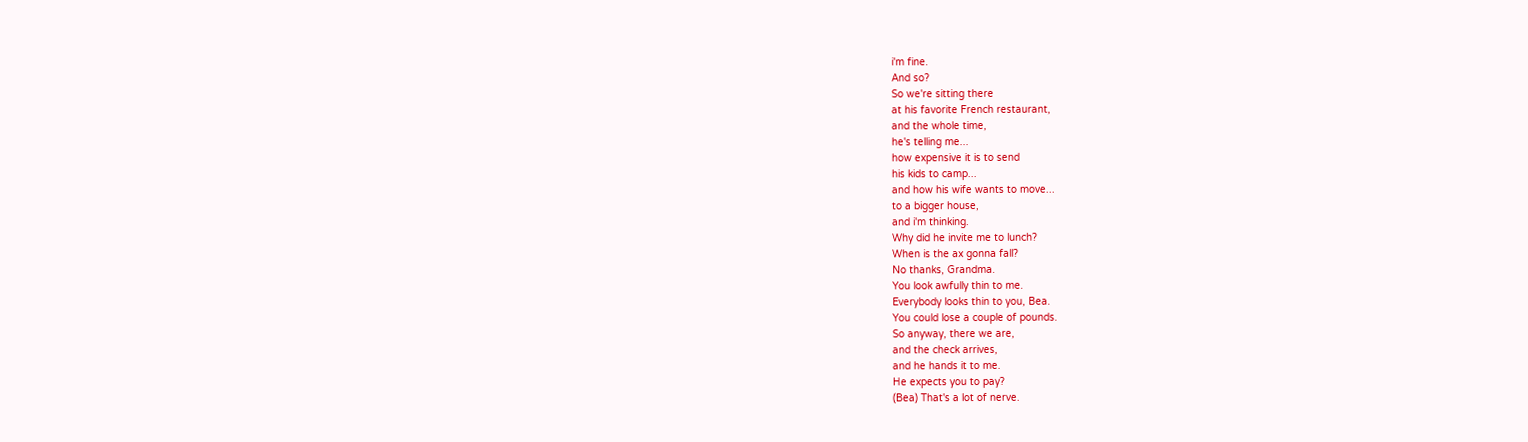i'm fine.
And so?
So we're sitting there
at his favorite French restaurant,
and the whole time,
he's telling me...
how expensive it is to send
his kids to camp...
and how his wife wants to move...
to a bigger house,
and i'm thinking.
Why did he invite me to lunch?
When is the ax gonna fall?
No thanks, Grandma.
You look awfully thin to me.
Everybody looks thin to you, Bea.
You could lose a couple of pounds.
So anyway, there we are,
and the check arrives,
and he hands it to me.
He expects you to pay?
(Bea) That's a lot of nerve.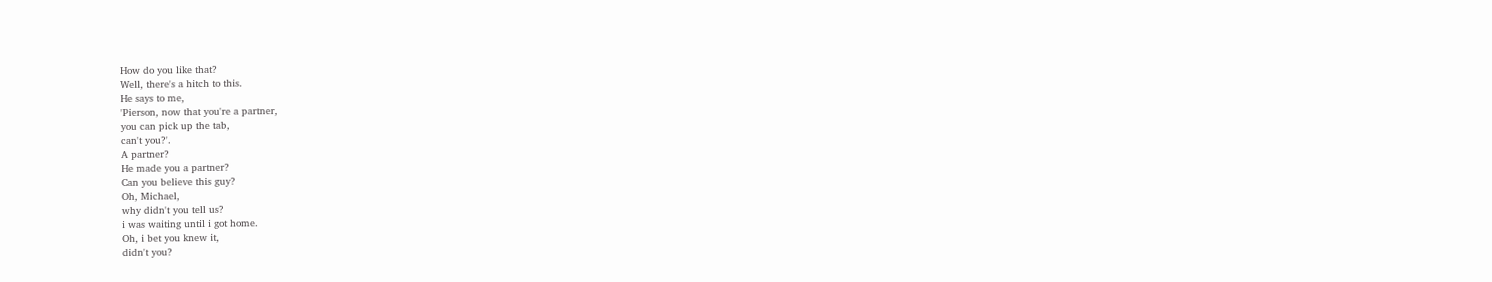How do you like that?
Well, there's a hitch to this.
He says to me,
'Pierson, now that you're a partner,
you can pick up the tab,
can't you?'.
A partner?
He made you a partner?
Can you believe this guy?
Oh, Michael,
why didn't you tell us?
i was waiting until i got home.
Oh, i bet you knew it,
didn't you?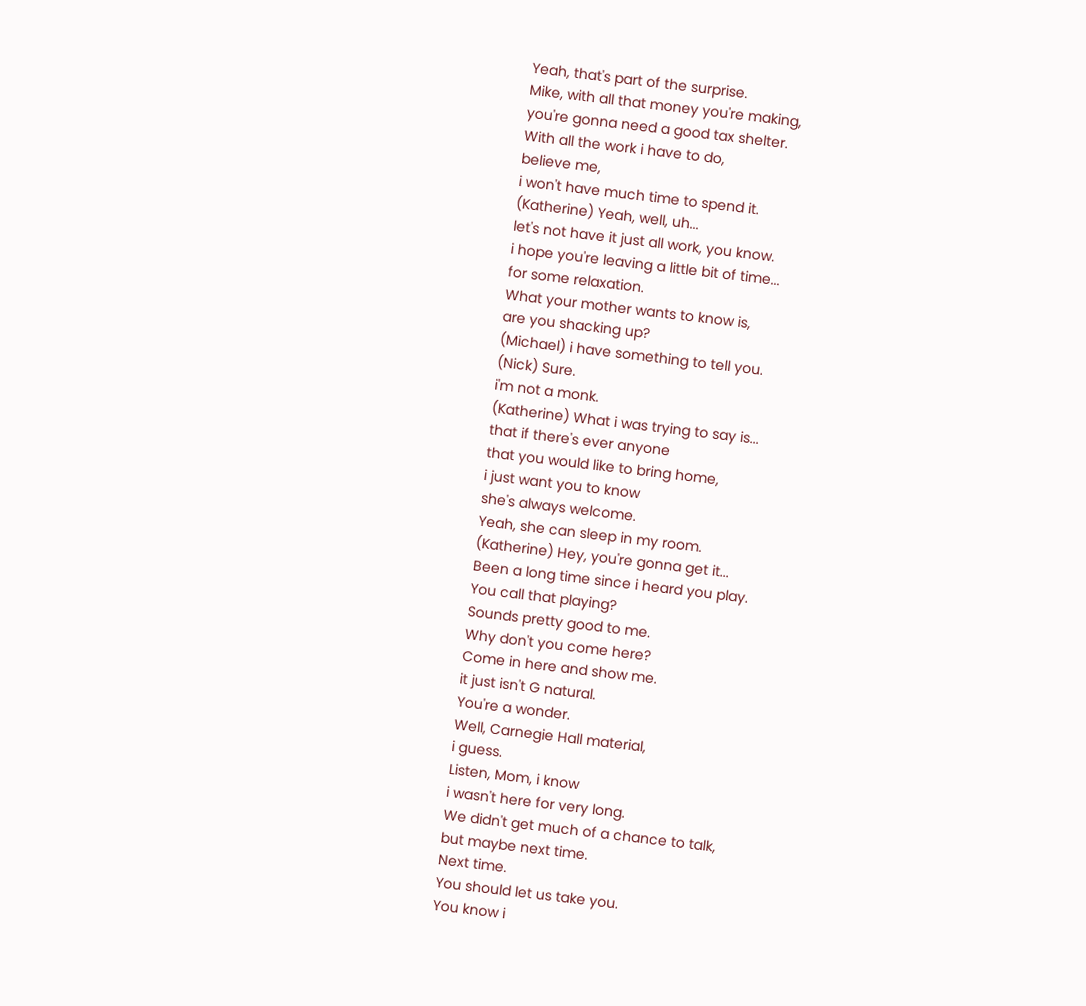Yeah, that's part of the surprise.
Mike, with all that money you're making,
you're gonna need a good tax shelter.
With all the work i have to do,
believe me,
i won't have much time to spend it.
(Katherine) Yeah, well, uh...
let's not have it just all work, you know.
i hope you're leaving a little bit of time...
for some relaxation.
What your mother wants to know is,
are you shacking up?
(Michael) i have something to tell you.
(Nick) Sure.
i'm not a monk.
(Katherine) What i was trying to say is...
that if there's ever anyone
that you would like to bring home,
i just want you to know
she's always welcome.
Yeah, she can sleep in my room.
(Katherine) Hey, you're gonna get it...
Been a long time since i heard you play.
You call that playing?
Sounds pretty good to me.
Why don't you come here?
Come in here and show me.
it just isn't G natural.
You're a wonder.
Well, Carnegie Hall material,
i guess.
Listen, Mom, i know
i wasn't here for very long.
We didn't get much of a chance to talk,
but maybe next time.
Next time.
You should let us take you.
You know i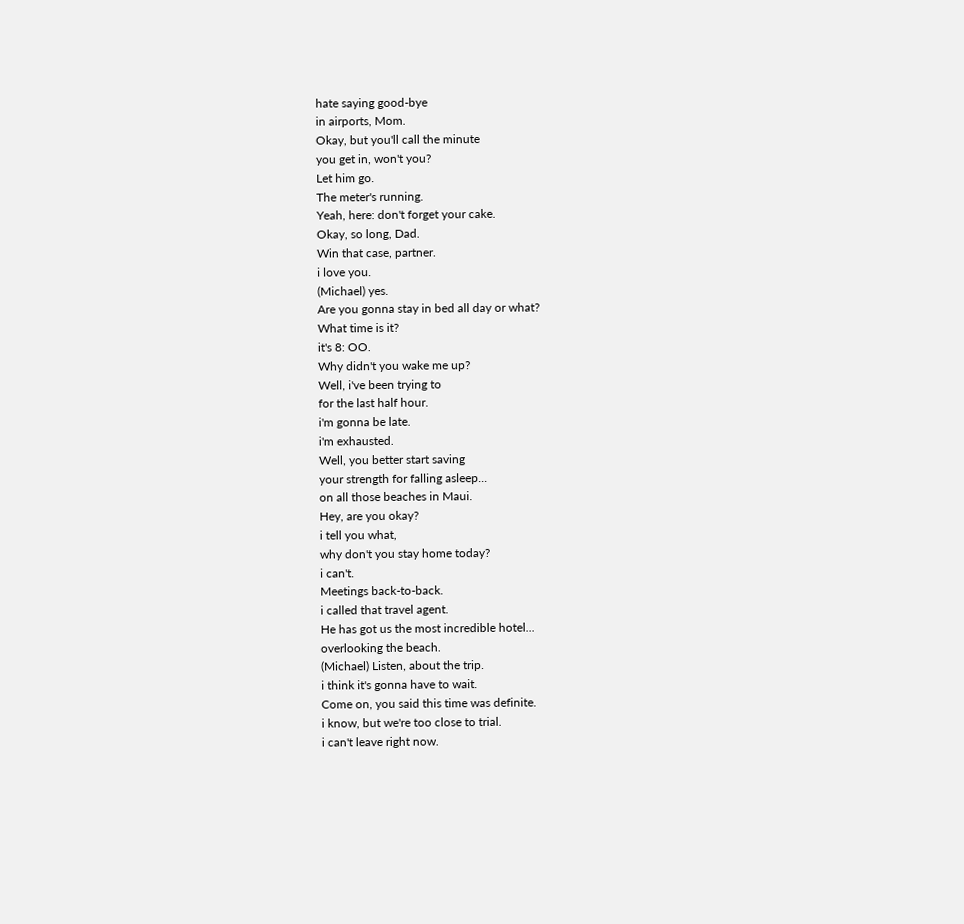hate saying good-bye
in airports, Mom.
Okay, but you'll call the minute
you get in, won't you?
Let him go.
The meter's running.
Yeah, here: don't forget your cake.
Okay, so long, Dad.
Win that case, partner.
i love you.
(Michael) yes.
Are you gonna stay in bed all day or what?
What time is it?
it's 8: OO.
Why didn't you wake me up?
Well, i've been trying to
for the last half hour.
i'm gonna be late.
i'm exhausted.
Well, you better start saving
your strength for falling asleep...
on all those beaches in Maui.
Hey, are you okay?
i tell you what,
why don't you stay home today?
i can't.
Meetings back-to-back.
i called that travel agent.
He has got us the most incredible hotel...
overlooking the beach.
(Michael) Listen, about the trip.
i think it's gonna have to wait.
Come on, you said this time was definite.
i know, but we're too close to trial.
i can't leave right now.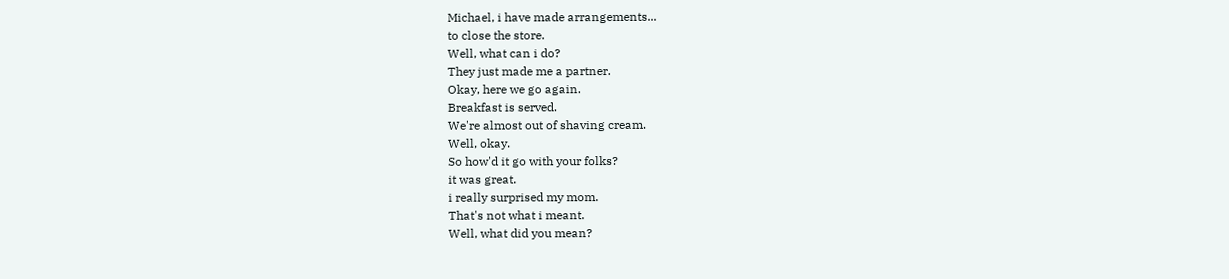Michael, i have made arrangements...
to close the store.
Well, what can i do?
They just made me a partner.
Okay, here we go again.
Breakfast is served.
We're almost out of shaving cream.
Well, okay.
So how'd it go with your folks?
it was great.
i really surprised my mom.
That's not what i meant.
Well, what did you mean?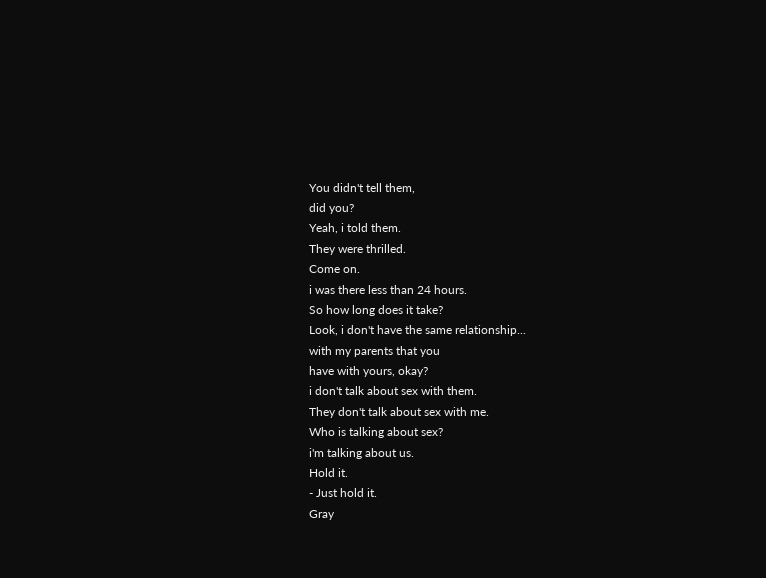You didn't tell them,
did you?
Yeah, i told them.
They were thrilled.
Come on.
i was there less than 24 hours.
So how long does it take?
Look, i don't have the same relationship...
with my parents that you
have with yours, okay?
i don't talk about sex with them.
They don't talk about sex with me.
Who is talking about sex?
i'm talking about us.
Hold it.
- Just hold it.
Gray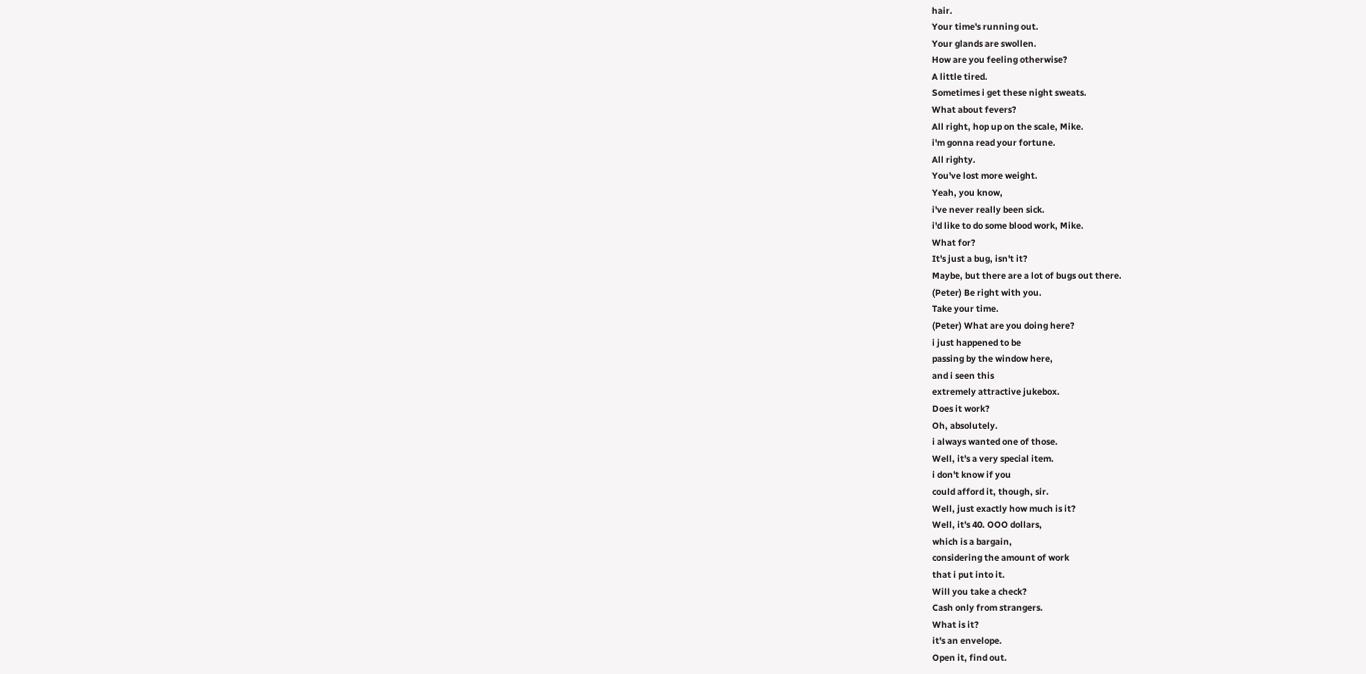hair.
Your time's running out.
Your glands are swollen.
How are you feeling otherwise?
A little tired.
Sometimes i get these night sweats.
What about fevers?
All right, hop up on the scale, Mike.
i'm gonna read your fortune.
All righty.
You've lost more weight.
Yeah, you know,
i've never really been sick.
i'd like to do some blood work, Mike.
What for?
It's just a bug, isn't it?
Maybe, but there are a lot of bugs out there.
(Peter) Be right with you.
Take your time.
(Peter) What are you doing here?
i just happened to be
passing by the window here,
and i seen this
extremely attractive jukebox.
Does it work?
Oh, absolutely.
i always wanted one of those.
Well, it's a very special item.
i don't know if you
could afford it, though, sir.
Well, just exactly how much is it?
Well, it's 40. OOO dollars,
which is a bargain,
considering the amount of work
that i put into it.
Will you take a check?
Cash only from strangers.
What is it?
it's an envelope.
Open it, find out.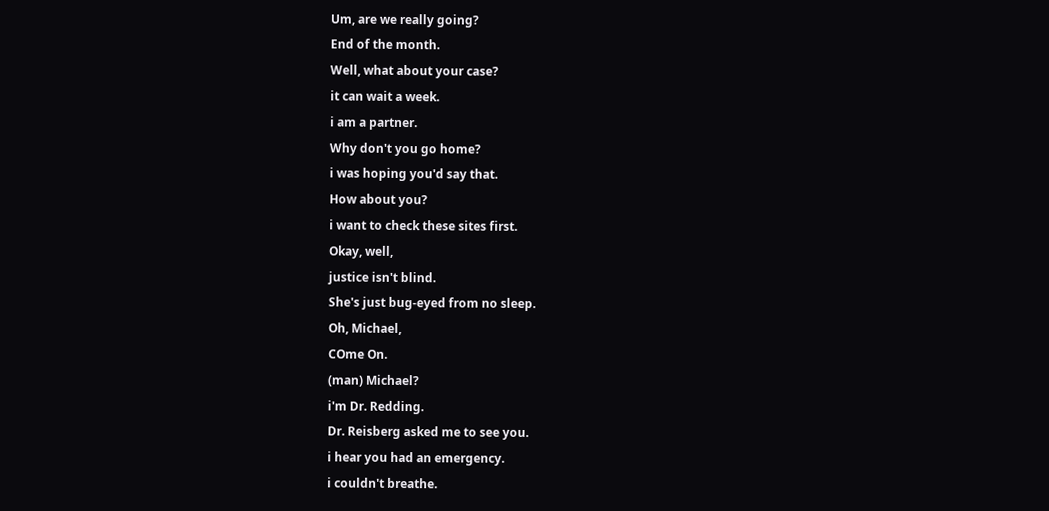Um, are we really going?
End of the month.
Well, what about your case?
it can wait a week.
i am a partner.
Why don't you go home?
i was hoping you'd say that.
How about you?
i want to check these sites first.
Okay, well,
justice isn't blind.
She's just bug-eyed from no sleep.
Oh, Michael,
COme On.
(man) Michael?
i'm Dr. Redding.
Dr. Reisberg asked me to see you.
i hear you had an emergency.
i couldn't breathe.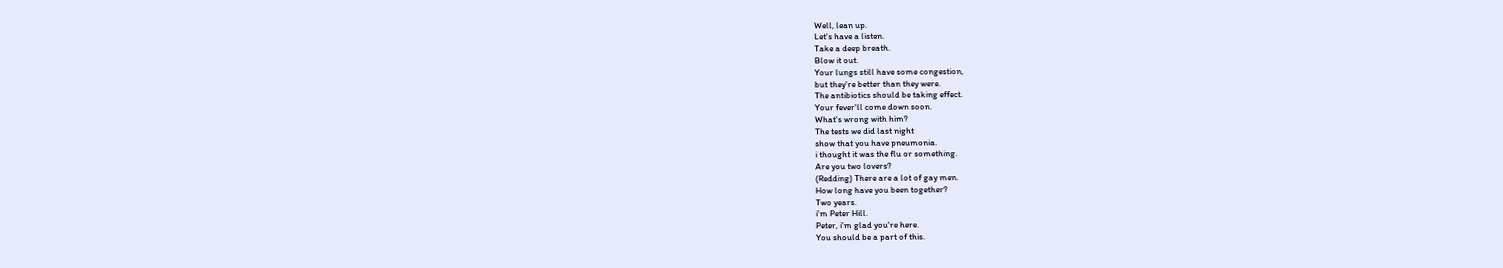Well, lean up.
Let's have a listen.
Take a deep breath.
Blow it out.
Your lungs still have some congestion,
but they're better than they were.
The antibiotics should be taking effect.
Your fever'll come down soon.
What's wrong with him?
The tests we did last night
show that you have pneumonia.
i thought it was the flu or something.
Are you two lovers?
(Redding) There are a lot of gay men.
How long have you been together?
Two years.
i'm Peter Hill.
Peter, i'm glad you're here.
You should be a part of this.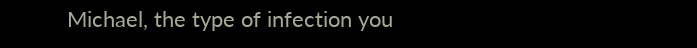Michael, the type of infection you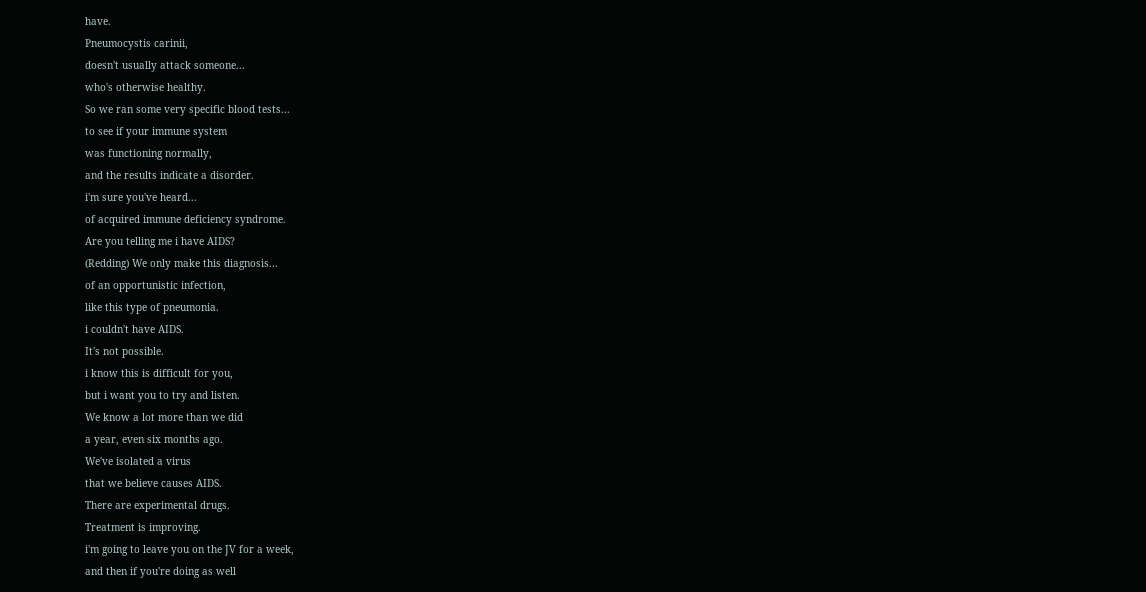have.
Pneumocystis carinii,
doesn't usually attack someone...
who's otherwise healthy.
So we ran some very specific blood tests...
to see if your immune system
was functioning normally,
and the results indicate a disorder.
i'm sure you've heard...
of acquired immune deficiency syndrome.
Are you telling me i have AIDS?
(Redding) We only make this diagnosis...
of an opportunistic infection,
like this type of pneumonia.
i couldn't have AIDS.
It's not possible.
i know this is difficult for you,
but i want you to try and listen.
We know a lot more than we did
a year, even six months ago.
We've isolated a virus
that we believe causes AIDS.
There are experimental drugs.
Treatment is improving.
i'm going to leave you on the JV for a week,
and then if you're doing as well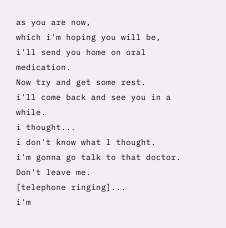as you are now,
which i'm hoping you will be,
i'll send you home on oral medication.
Now try and get some rest.
i'll come back and see you in a while.
i thought...
i don't know what l thought.
i'm gonna go talk to that doctor.
Don't leave me.
[telephone ringing]...
i'm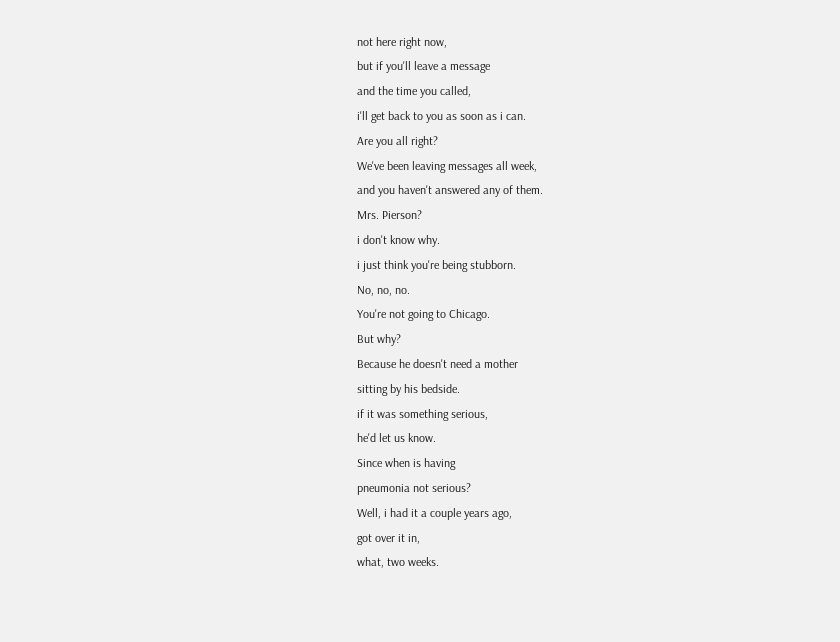not here right now,
but if you'll leave a message
and the time you called,
i'll get back to you as soon as i can.
Are you all right?
We've been leaving messages all week,
and you haven't answered any of them.
Mrs. Pierson?
i don't know why.
i just think you're being stubborn.
No, no, no.
You're not going to Chicago.
But why?
Because he doesn't need a mother
sitting by his bedside.
if it was something serious,
he'd let us know.
Since when is having
pneumonia not serious?
Well, i had it a couple years ago,
got over it in,
what, two weeks.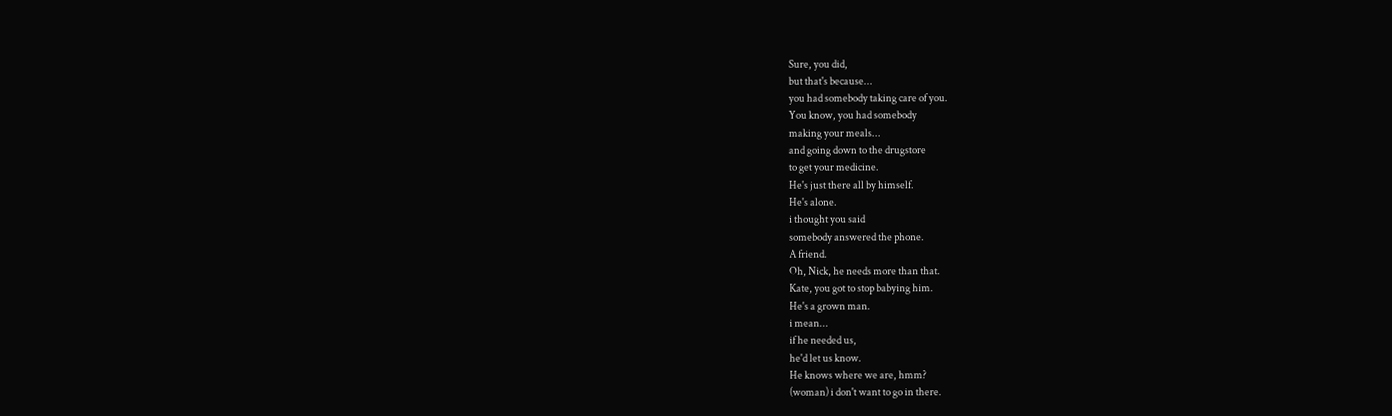Sure, you did,
but that's because...
you had somebody taking care of you.
You know, you had somebody
making your meals...
and going down to the drugstore
to get your medicine.
He's just there all by himself.
He's alone.
i thought you said
somebody answered the phone.
A friend.
Oh, Nick, he needs more than that.
Kate, you got to stop babying him.
He's a grown man.
i mean...
if he needed us,
he'd let us know.
He knows where we are, hmm?
(woman) i don't want to go in there.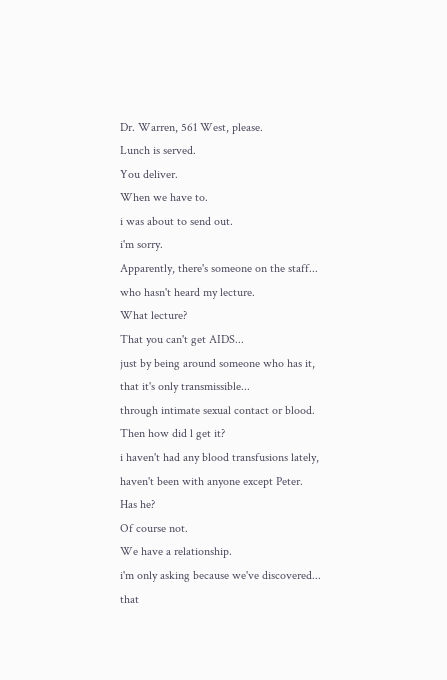Dr. Warren, 561 West, please.
Lunch is served.
You deliver.
When we have to.
i was about to send out.
i'm sorry.
Apparently, there's someone on the staff...
who hasn't heard my lecture.
What lecture?
That you can't get AIDS...
just by being around someone who has it,
that it's only transmissible...
through intimate sexual contact or blood.
Then how did l get it?
i haven't had any blood transfusions lately,
haven't been with anyone except Peter.
Has he?
Of course not.
We have a relationship.
i'm only asking because we've discovered...
that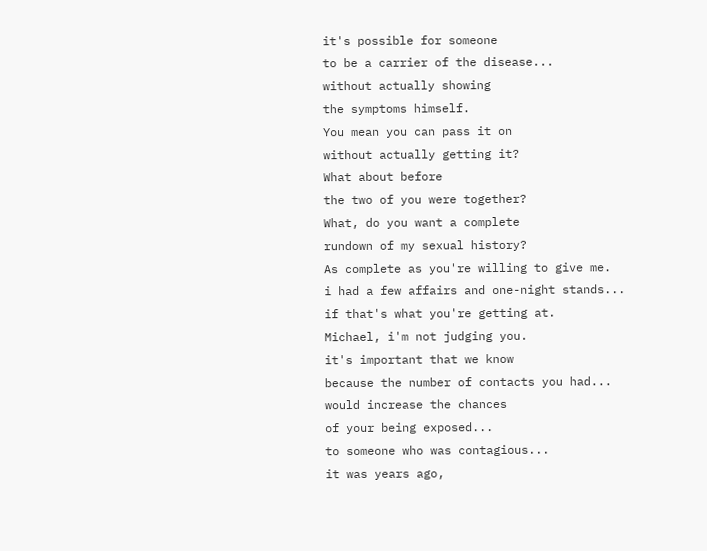it's possible for someone
to be a carrier of the disease...
without actually showing
the symptoms himself.
You mean you can pass it on
without actually getting it?
What about before
the two of you were together?
What, do you want a complete
rundown of my sexual history?
As complete as you're willing to give me.
i had a few affairs and one-night stands...
if that's what you're getting at.
Michael, i'm not judging you.
it's important that we know
because the number of contacts you had...
would increase the chances
of your being exposed...
to someone who was contagious...
it was years ago,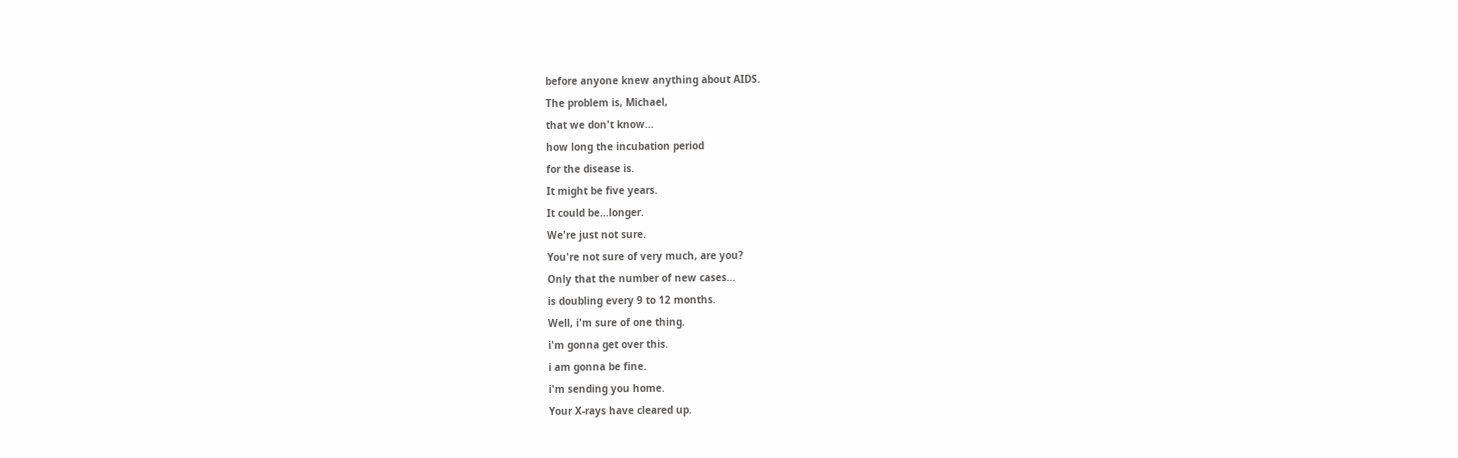before anyone knew anything about AIDS.
The problem is, Michael,
that we don't know...
how long the incubation period
for the disease is.
It might be five years.
It could be...longer.
We're just not sure.
You're not sure of very much, are you?
Only that the number of new cases...
is doubling every 9 to 12 months.
Well, i'm sure of one thing.
i'm gonna get over this.
i am gonna be fine.
i'm sending you home.
Your X-rays have cleared up.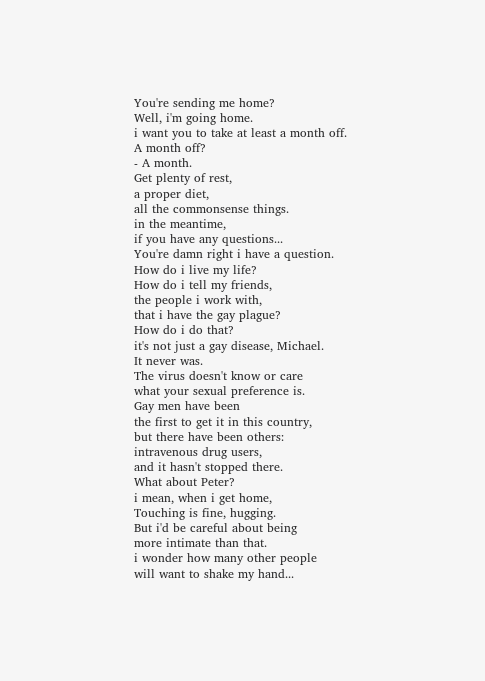You're sending me home?
Well, i'm going home.
i want you to take at least a month off.
A month off?
- A month.
Get plenty of rest,
a proper diet,
all the commonsense things.
in the meantime,
if you have any questions...
You're damn right i have a question.
How do i live my life?
How do i tell my friends,
the people i work with,
that i have the gay plague?
How do i do that?
it's not just a gay disease, Michael.
It never was.
The virus doesn't know or care
what your sexual preference is.
Gay men have been
the first to get it in this country,
but there have been others:
intravenous drug users,
and it hasn't stopped there.
What about Peter?
i mean, when i get home,
Touching is fine, hugging.
But i'd be careful about being
more intimate than that.
i wonder how many other people
will want to shake my hand...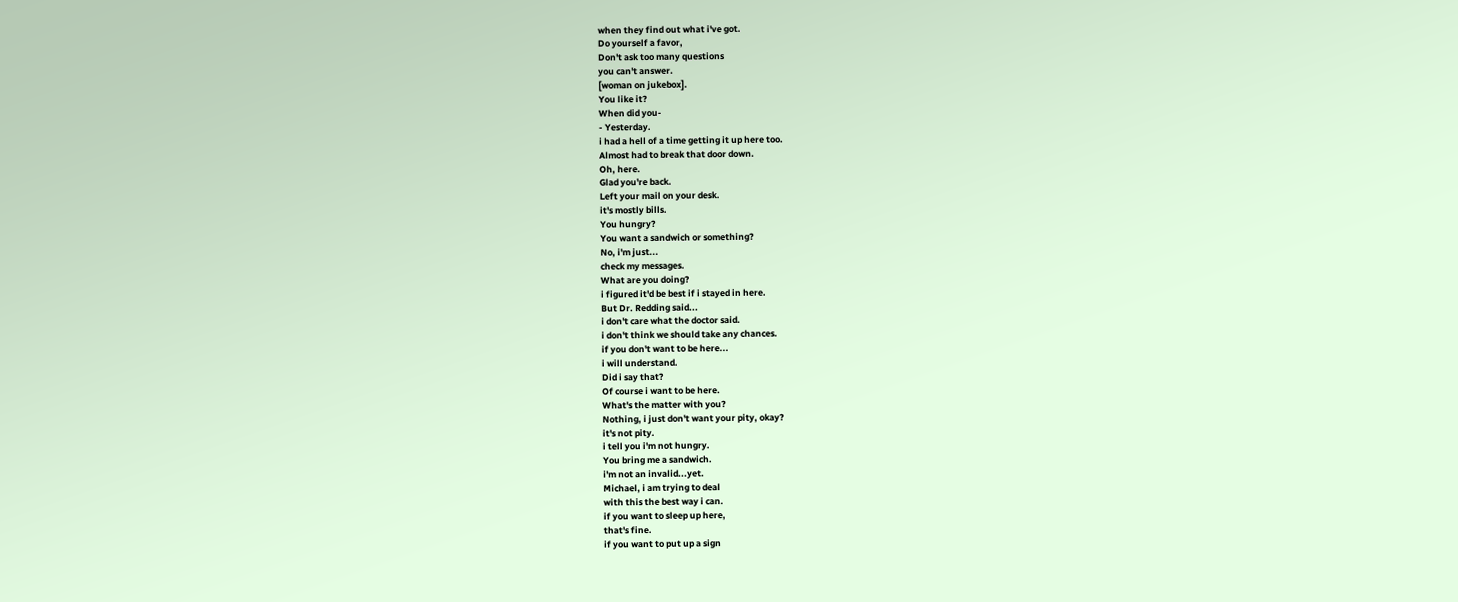when they find out what i've got.
Do yourself a favor,
Don't ask too many questions
you can't answer.
[woman on jukebox].
You like it?
When did you-
- Yesterday.
i had a hell of a time getting it up here too.
Almost had to break that door down.
Oh, here.
Glad you're back.
Left your mail on your desk.
it's mostly bills.
You hungry?
You want a sandwich or something?
No, i'm just...
check my messages.
What are you doing?
i figured it'd be best if i stayed in here.
But Dr. Redding said...
i don't care what the doctor said.
i don't think we should take any chances.
if you don't want to be here...
i will understand.
Did i say that?
Of course i want to be here.
What's the matter with you?
Nothing, i just don't want your pity, okay?
it's not pity.
i tell you i'm not hungry.
You bring me a sandwich.
i'm not an invalid...yet.
Michael, i am trying to deal
with this the best way i can.
if you want to sleep up here,
that's fine.
if you want to put up a sign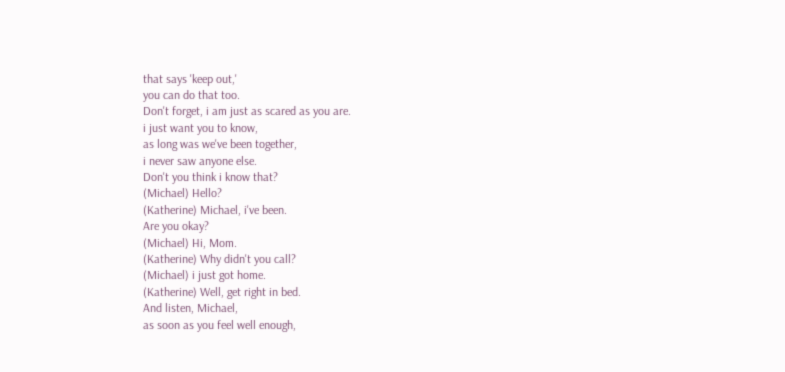that says 'keep out,'
you can do that too.
Don't forget, i am just as scared as you are.
i just want you to know,
as long was we've been together,
i never saw anyone else.
Don't you think i know that?
(Michael) Hello?
(Katherine) Michael, i've been.
Are you okay?
(Michael) Hi, Mom.
(Katherine) Why didn't you call?
(Michael) i just got home.
(Katherine) Well, get right in bed.
And listen, Michael,
as soon as you feel well enough,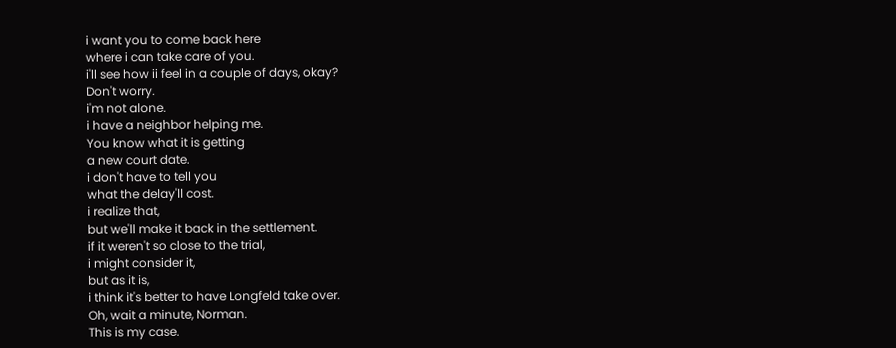i want you to come back here
where i can take care of you.
i'll see how ii feel in a couple of days, okay?
Don't worry.
i'm not alone.
i have a neighbor helping me.
You know what it is getting
a new court date.
i don't have to tell you
what the delay'll cost.
i realize that,
but we'll make it back in the settlement.
if it weren't so close to the trial,
i might consider it,
but as it is,
i think it's better to have Longfeld take over.
Oh, wait a minute, Norman.
This is my case.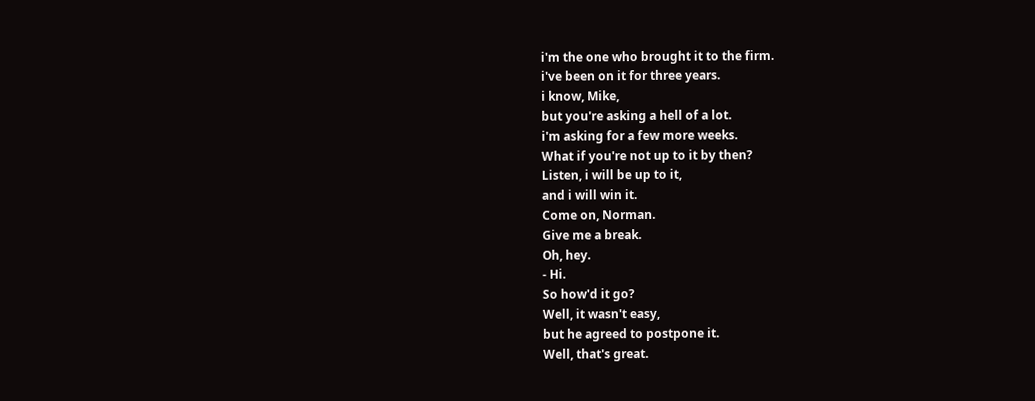i'm the one who brought it to the firm.
i've been on it for three years.
i know, Mike,
but you're asking a hell of a lot.
i'm asking for a few more weeks.
What if you're not up to it by then?
Listen, i will be up to it,
and i will win it.
Come on, Norman.
Give me a break.
Oh, hey.
- Hi.
So how'd it go?
Well, it wasn't easy,
but he agreed to postpone it.
Well, that's great.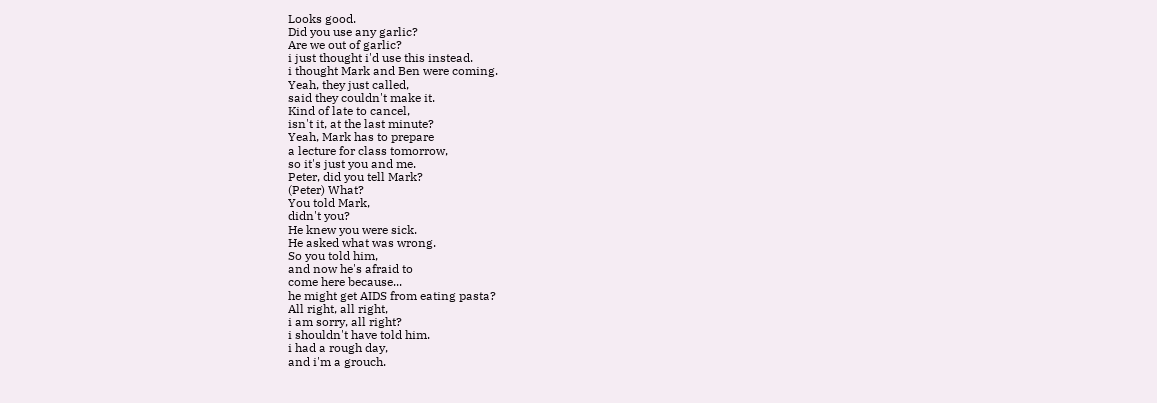Looks good.
Did you use any garlic?
Are we out of garlic?
i just thought i'd use this instead.
i thought Mark and Ben were coming.
Yeah, they just called,
said they couldn't make it.
Kind of late to cancel,
isn't it, at the last minute?
Yeah, Mark has to prepare
a lecture for class tomorrow,
so it's just you and me.
Peter, did you tell Mark?
(Peter) What?
You told Mark,
didn't you?
He knew you were sick.
He asked what was wrong.
So you told him,
and now he's afraid to
come here because...
he might get AIDS from eating pasta?
All right, all right,
i am sorry, all right?
i shouldn't have told him.
i had a rough day,
and i'm a grouch.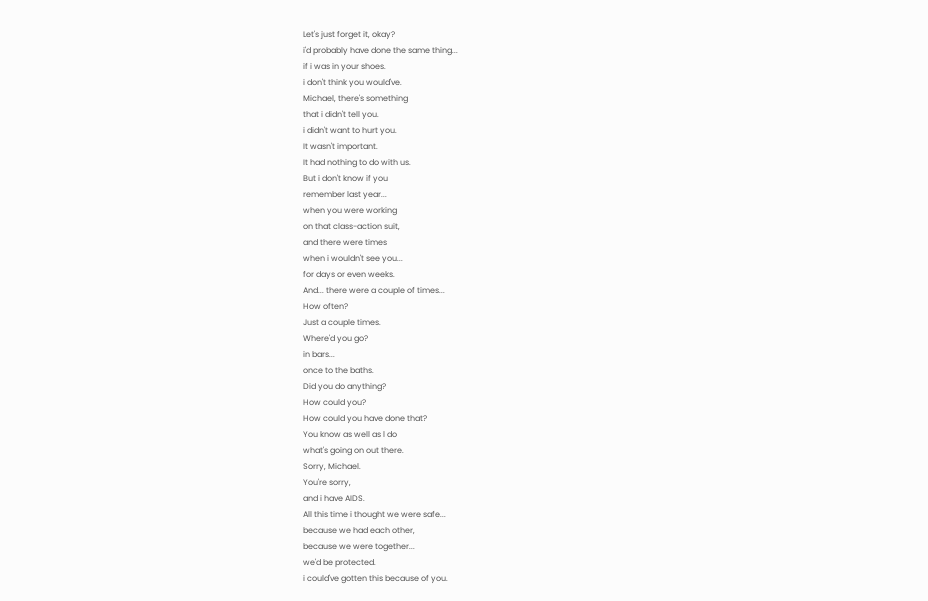Let's just forget it, okay?
i'd probably have done the same thing...
if i was in your shoes.
i don't think you would've.
Michael, there's something
that i didn't tell you.
i didn't want to hurt you.
It wasn't important.
It had nothing to do with us.
But i don't know if you
remember last year...
when you were working
on that class-action suit,
and there were times
when i wouldn't see you...
for days or even weeks.
And... there were a couple of times...
How often?
Just a couple times.
Where'd you go?
in bars...
once to the baths.
Did you do anything?
How could you?
How could you have done that?
You know as well as l do
what's going on out there.
Sorry, Michael.
You're sorry,
and i have AIDS.
All this time i thought we were safe...
because we had each other,
because we were together...
we'd be protected.
i could've gotten this because of you.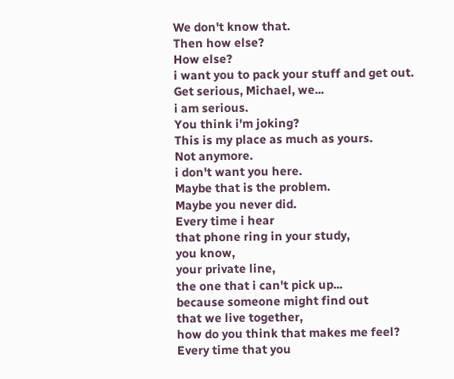We don't know that.
Then how else?
How else?
i want you to pack your stuff and get out.
Get serious, Michael, we...
i am serious.
You think i'm joking?
This is my place as much as yours.
Not anymore.
i don't want you here.
Maybe that is the problem.
Maybe you never did.
Every time i hear
that phone ring in your study,
you know,
your private line,
the one that i can't pick up...
because someone might find out
that we live together,
how do you think that makes me feel?
Every time that you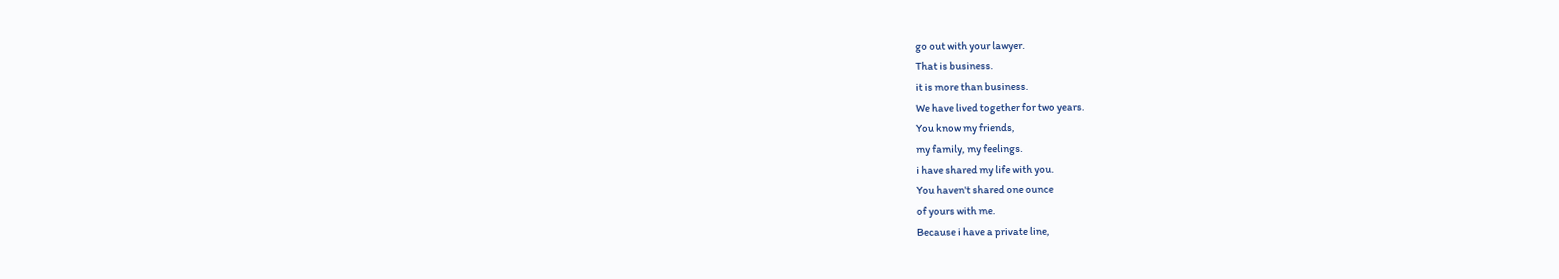go out with your lawyer.
That is business.
it is more than business.
We have lived together for two years.
You know my friends,
my family, my feelings.
i have shared my life with you.
You haven't shared one ounce
of yours with me.
Because i have a private line,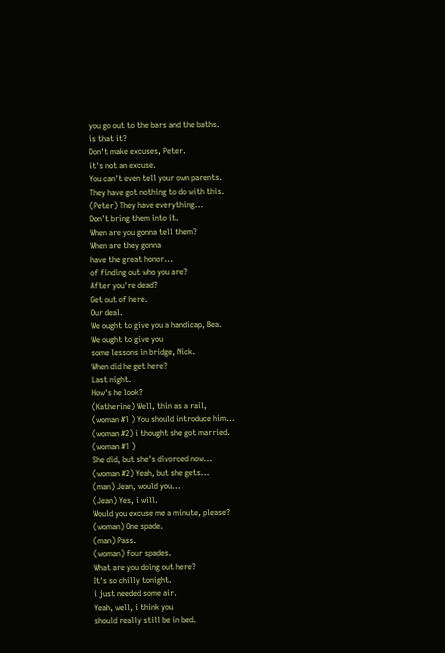you go out to the bars and the baths.
is that it?
Don't make excuses, Peter.
it's not an excuse.
You can't even tell your own parents.
They have got nothing to do with this.
(Peter) They have everything...
Don't bring them into it.
When are you gonna tell them?
When are they gonna
have the great honor...
of finding out who you are?
After you're dead?
Get out of here.
Our deal.
We ought to give you a handicap, Bea.
We ought to give you
some lessons in bridge, Nick.
When did he get here?
Last night.
How's he look?
(Katherine) Well, thin as a rail,
(woman #1 ) You should introduce him...
(woman #2) i thought she got married.
(woman #1 )
She did, but she's divorced now...
(woman #2) Yeah, but she gets...
(man) Jean, would you...
(Jean) Yes, i will.
Would you excuse me a minute, please?
(woman) One spade.
(man) Pass.
(woman) four spades.
What are you doing out here?
It's so chilly tonight.
i just needed some air.
Yeah, well, i think you
should really still be in bed.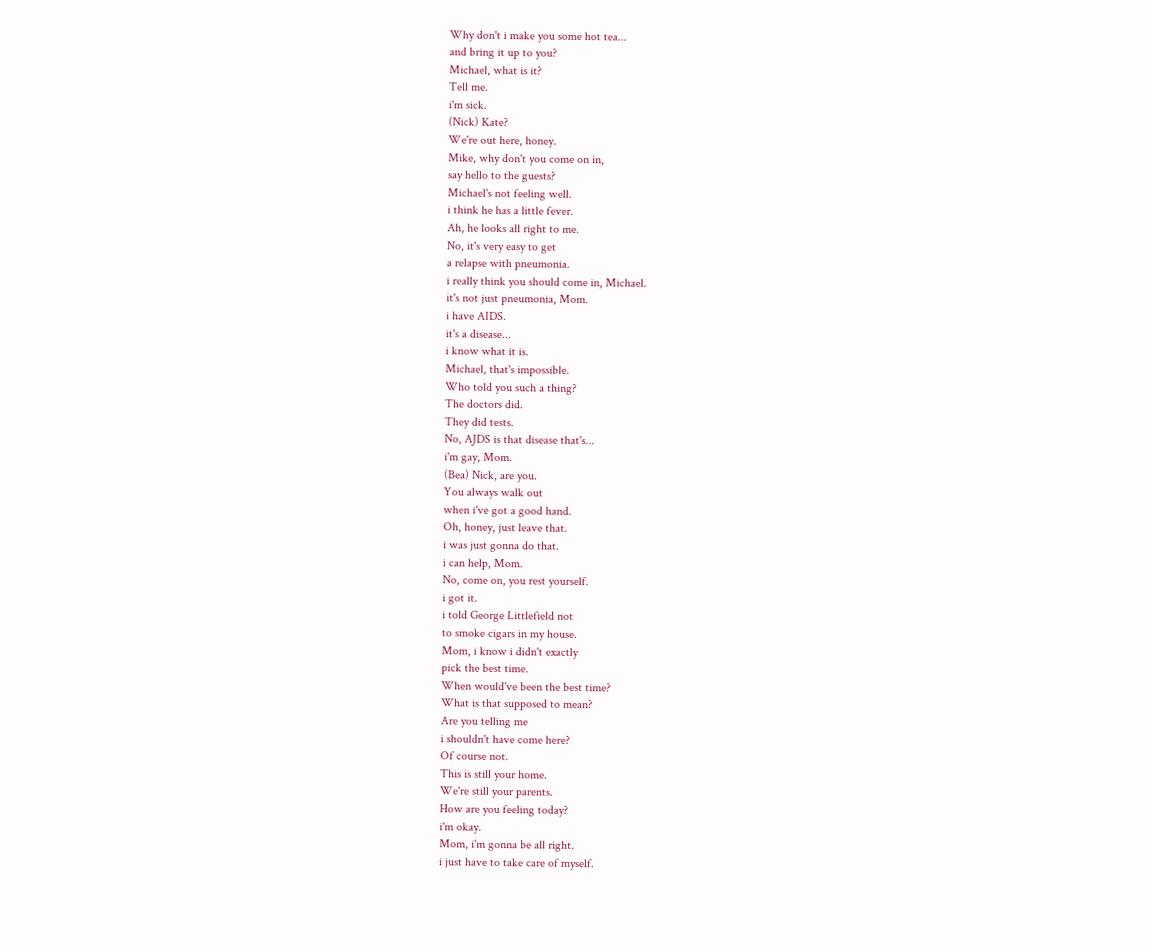Why don't i make you some hot tea...
and bring it up to you?
Michael, what is it?
Tell me.
i'm sick.
(Nick) Kate?
We're out here, honey.
Mike, why don't you come on in,
say hello to the guests?
Michael's not feeling well.
i think he has a little fever.
Ah, he looks all right to me.
No, it's very easy to get
a relapse with pneumonia.
i really think you should come in, Michael.
it's not just pneumonia, Mom.
i have AIDS.
it's a disease...
i know what it is.
Michael, that's impossible.
Who told you such a thing?
The doctors did.
They did tests.
No, AJDS is that disease that's...
i'm gay, Mom.
(Bea) Nick, are you.
You always walk out
when i've got a good hand.
Oh, honey, just leave that.
i was just gonna do that.
i can help, Mom.
No, come on, you rest yourself.
i got it.
i told George Littlefield not
to smoke cigars in my house.
Mom, i know i didn't exactly
pick the best time.
When would've been the best time?
What is that supposed to mean?
Are you telling me
i shouldn't have come here?
Of course not.
This is still your home.
We're still your parents.
How are you feeling today?
i'm okay.
Mom, i'm gonna be all right.
i just have to take care of myself.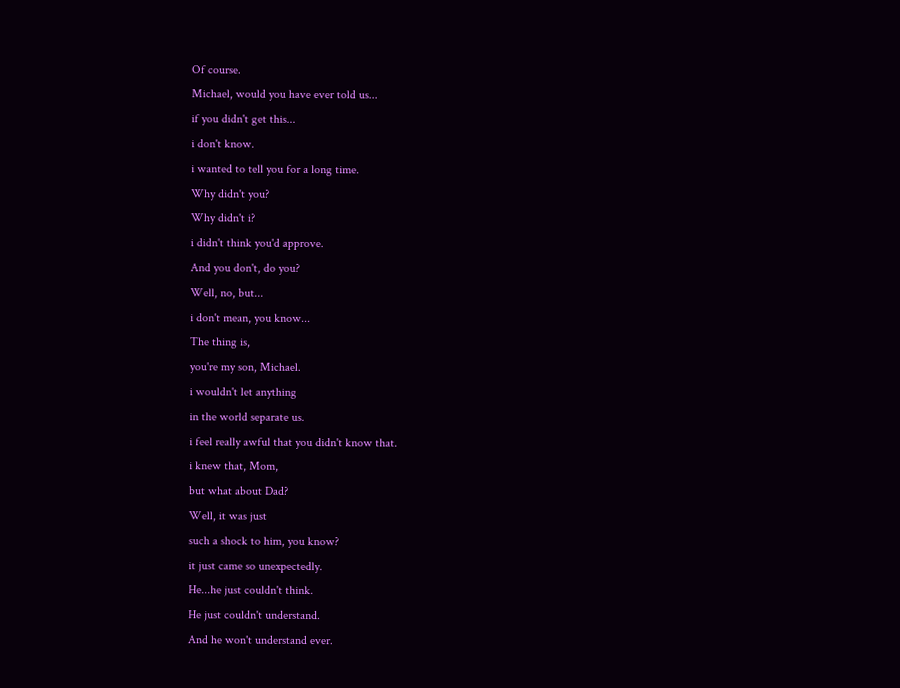Of course.
Michael, would you have ever told us...
if you didn't get this...
i don't know.
i wanted to tell you for a long time.
Why didn't you?
Why didn't i?
i didn't think you'd approve.
And you don't, do you?
Well, no, but...
i don't mean, you know...
The thing is,
you're my son, Michael.
i wouldn't let anything
in the world separate us.
i feel really awful that you didn't know that.
i knew that, Mom,
but what about Dad?
Well, it was just
such a shock to him, you know?
it just came so unexpectedly.
He...he just couldn't think.
He just couldn't understand.
And he won't understand ever.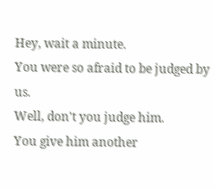Hey, wait a minute.
You were so afraid to be judged by us.
Well, don't you judge him.
You give him another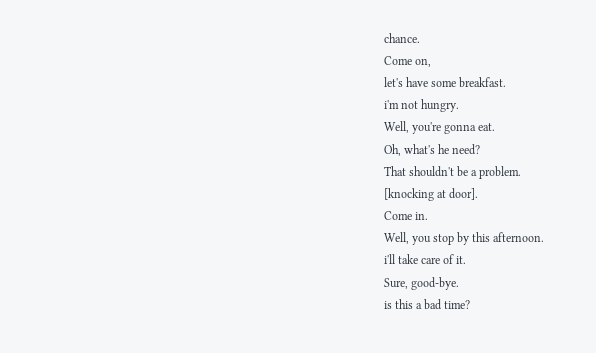chance.
Come on,
let's have some breakfast.
i'm not hungry.
Well, you're gonna eat.
Oh, what's he need?
That shouldn't be a problem.
[knocking at door].
Come in.
Well, you stop by this afternoon.
i'll take care of it.
Sure, good-bye.
is this a bad time?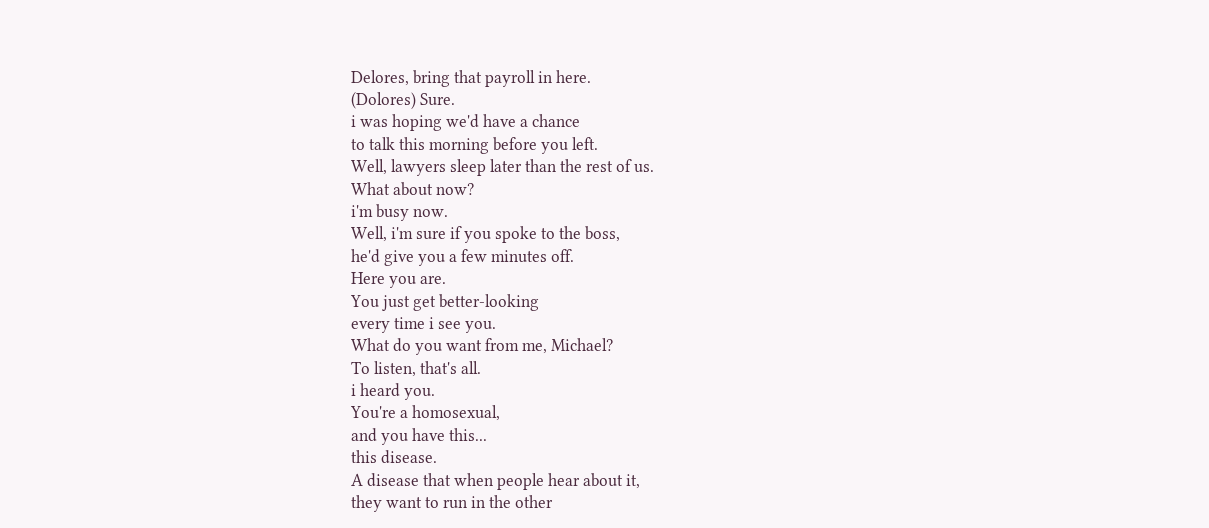Delores, bring that payroll in here.
(Dolores) Sure.
i was hoping we'd have a chance
to talk this morning before you left.
Well, lawyers sleep later than the rest of us.
What about now?
i'm busy now.
Well, i'm sure if you spoke to the boss,
he'd give you a few minutes off.
Here you are.
You just get better-looking
every time i see you.
What do you want from me, Michael?
To listen, that's all.
i heard you.
You're a homosexual,
and you have this...
this disease.
A disease that when people hear about it,
they want to run in the other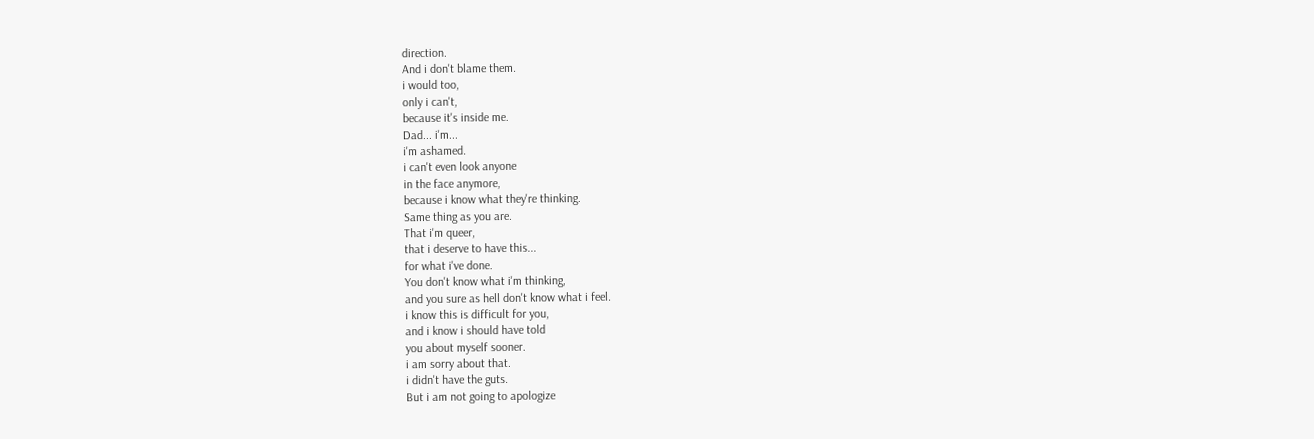direction.
And i don't blame them.
i would too,
only i can't,
because it's inside me.
Dad... i'm...
i'm ashamed.
i can't even look anyone
in the face anymore,
because i know what they're thinking.
Same thing as you are.
That i'm queer,
that i deserve to have this...
for what i've done.
You don't know what i'm thinking,
and you sure as hell don't know what i feel.
i know this is difficult for you,
and i know i should have told
you about myself sooner.
i am sorry about that.
i didn't have the guts.
But i am not going to apologize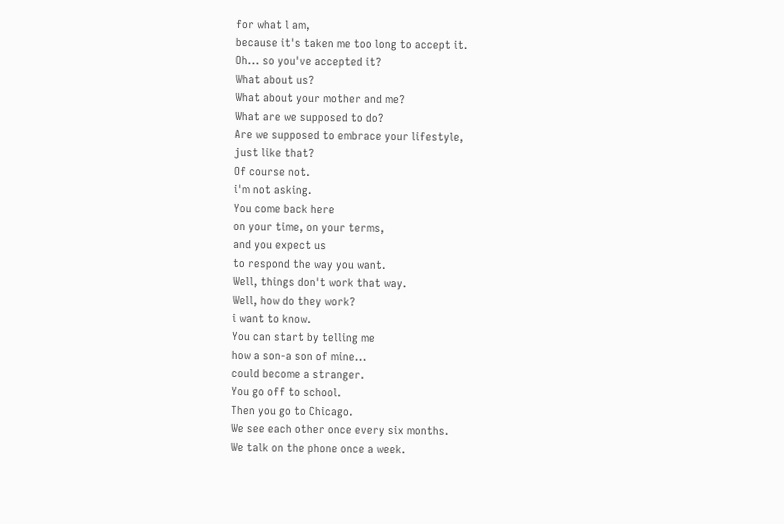for what l am,
because it's taken me too long to accept it.
Oh... so you've accepted it?
What about us?
What about your mother and me?
What are we supposed to do?
Are we supposed to embrace your lifestyle,
just like that?
Of course not.
i'm not asking.
You come back here
on your time, on your terms,
and you expect us
to respond the way you want.
Well, things don't work that way.
Well, how do they work?
i want to know.
You can start by telling me
how a son-a son of mine...
could become a stranger.
You go off to school.
Then you go to Chicago.
We see each other once every six months.
We talk on the phone once a week.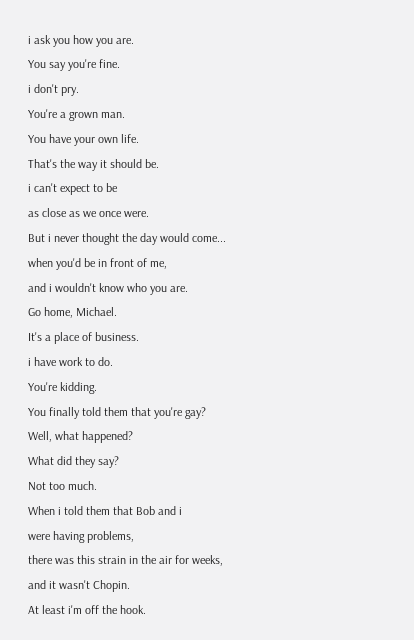i ask you how you are.
You say you're fine.
i don't pry.
You're a grown man.
You have your own life.
That's the way it should be.
i can't expect to be
as close as we once were.
But i never thought the day would come...
when you'd be in front of me,
and i wouldn't know who you are.
Go home, Michael.
It's a place of business.
i have work to do.
You're kidding.
You finally told them that you're gay?
Well, what happened?
What did they say?
Not too much.
When i told them that Bob and i
were having problems,
there was this strain in the air for weeks,
and it wasn't Chopin.
At least i'm off the hook.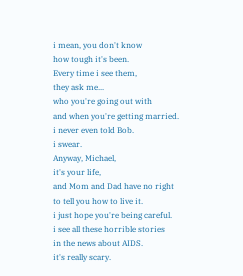i mean, you don't know
how tough it's been.
Every time i see them,
they ask me...
who you're going out with
and when you're getting married.
i never even told Bob.
i swear.
Anyway, Michael,
it's your life,
and Mom and Dad have no right
to tell you how to live it.
i just hope you're being careful.
i see all these horrible stories
in the news about AIDS.
it's really scary.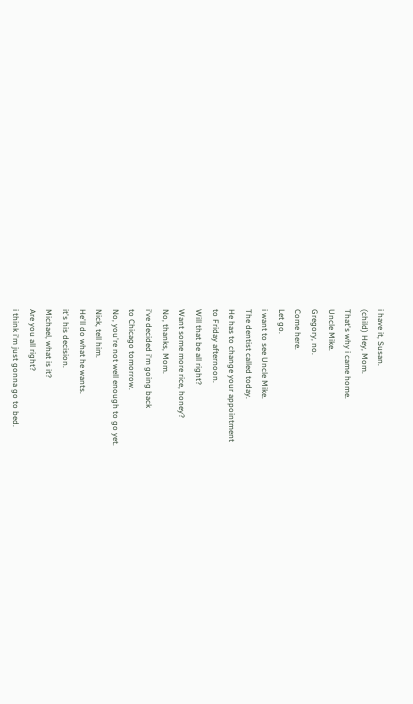i have it, Susan.
(child) Hey, Mom.
That's why i came home.
Uncle Mike.
Gregory, no.
Come here.
Let go.
i want to see Uncle Mike.
The dentist called today.
He has to change your appointment
to Friday afternoon.
Will that be all right?
Want some more rice, honey?
No, thanks, Mom.
i've decided i'm going back
to Chicago tomorrow.
No, you're not well enough to go yet.
Nick, tell him.
He'll do what he wants.
it's his decision.
Michael, what is it?
Are you all right?
i think i'm just gonna go to bed.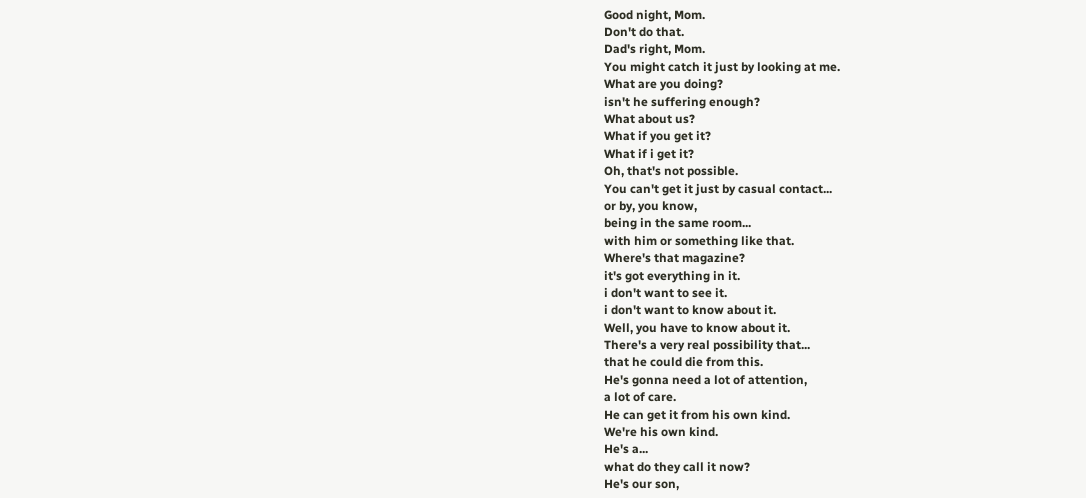Good night, Mom.
Don't do that.
Dad's right, Mom.
You might catch it just by looking at me.
What are you doing?
isn't he suffering enough?
What about us?
What if you get it?
What if i get it?
Oh, that's not possible.
You can't get it just by casual contact...
or by, you know,
being in the same room...
with him or something like that.
Where's that magazine?
it's got everything in it.
i don't want to see it.
i don't want to know about it.
Well, you have to know about it.
There's a very real possibility that...
that he could die from this.
He's gonna need a lot of attention,
a lot of care.
He can get it from his own kind.
We're his own kind.
He's a...
what do they call it now?
He's our son,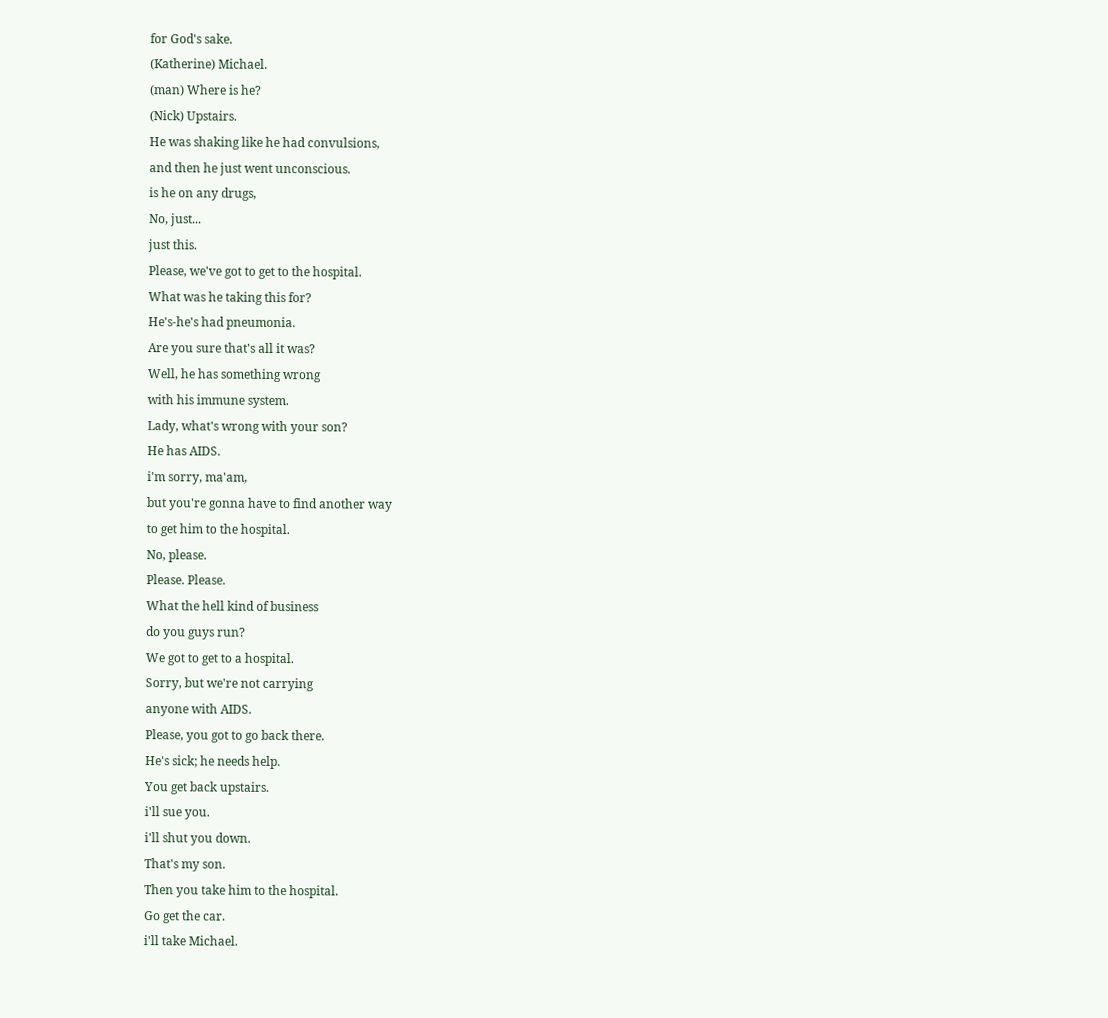for God's sake.
(Katherine) Michael.
(man) Where is he?
(Nick) Upstairs.
He was shaking like he had convulsions,
and then he just went unconscious.
is he on any drugs,
No, just...
just this.
Please, we've got to get to the hospital.
What was he taking this for?
He's-he's had pneumonia.
Are you sure that's all it was?
Well, he has something wrong
with his immune system.
Lady, what's wrong with your son?
He has AIDS.
i'm sorry, ma'am,
but you're gonna have to find another way
to get him to the hospital.
No, please.
Please. Please.
What the hell kind of business
do you guys run?
We got to get to a hospital.
Sorry, but we're not carrying
anyone with AIDS.
Please, you got to go back there.
He's sick; he needs help.
You get back upstairs.
i'll sue you.
i'll shut you down.
That's my son.
Then you take him to the hospital.
Go get the car.
i'll take Michael.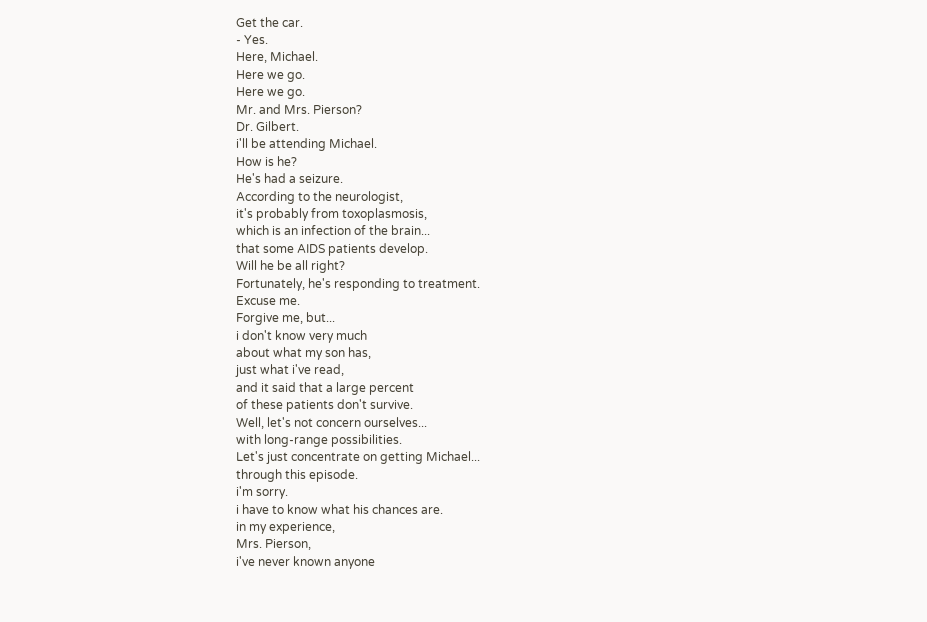Get the car.
- Yes.
Here, Michael.
Here we go.
Here we go.
Mr. and Mrs. Pierson?
Dr. Gilbert.
i'll be attending Michael.
How is he?
He's had a seizure.
According to the neurologist,
it's probably from toxoplasmosis,
which is an infection of the brain...
that some AIDS patients develop.
Will he be all right?
Fortunately, he's responding to treatment.
Excuse me.
Forgive me, but...
i don't know very much
about what my son has,
just what i've read,
and it said that a large percent
of these patients don't survive.
Well, let's not concern ourselves...
with long-range possibilities.
Let's just concentrate on getting Michael...
through this episode.
i'm sorry.
i have to know what his chances are.
in my experience,
Mrs. Pierson,
i've never known anyone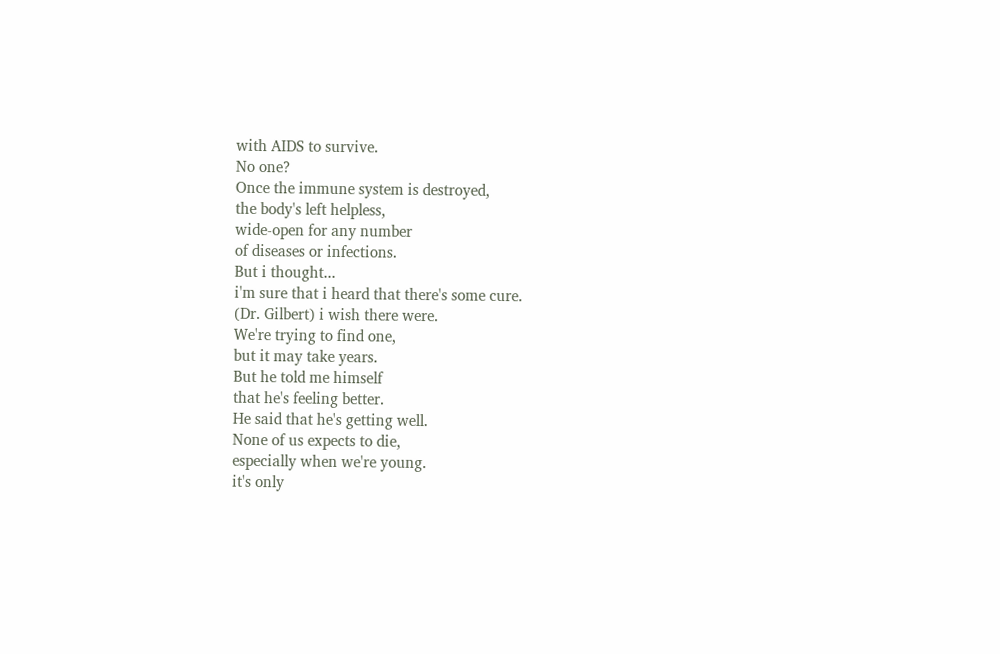with AIDS to survive.
No one?
Once the immune system is destroyed,
the body's left helpless,
wide-open for any number
of diseases or infections.
But i thought...
i'm sure that i heard that there's some cure.
(Dr. Gilbert) i wish there were.
We're trying to find one,
but it may take years.
But he told me himself
that he's feeling better.
He said that he's getting well.
None of us expects to die,
especially when we're young.
it's only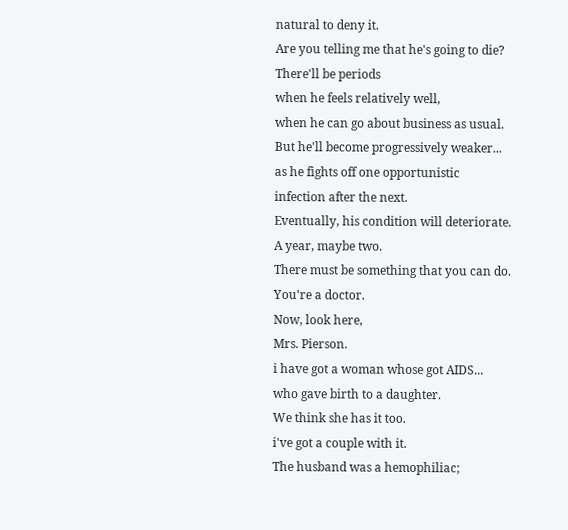natural to deny it.
Are you telling me that he's going to die?
There'll be periods
when he feels relatively well,
when he can go about business as usual.
But he'll become progressively weaker...
as he fights off one opportunistic
infection after the next.
Eventually, his condition will deteriorate.
A year, maybe two.
There must be something that you can do.
You're a doctor.
Now, look here,
Mrs. Pierson.
i have got a woman whose got AIDS...
who gave birth to a daughter.
We think she has it too.
i've got a couple with it.
The husband was a hemophiliac;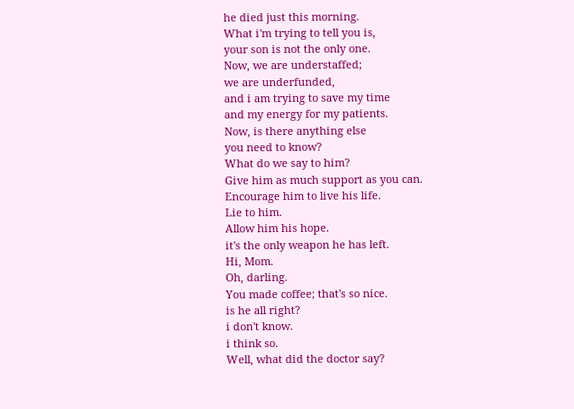he died just this morning.
What i'm trying to tell you is,
your son is not the only one.
Now, we are understaffed;
we are underfunded,
and i am trying to save my time
and my energy for my patients.
Now, is there anything else
you need to know?
What do we say to him?
Give him as much support as you can.
Encourage him to live his life.
Lie to him.
Allow him his hope.
it's the only weapon he has left.
Hi, Mom.
Oh, darling.
You made coffee; that's so nice.
is he all right?
i don't know.
i think so.
Well, what did the doctor say?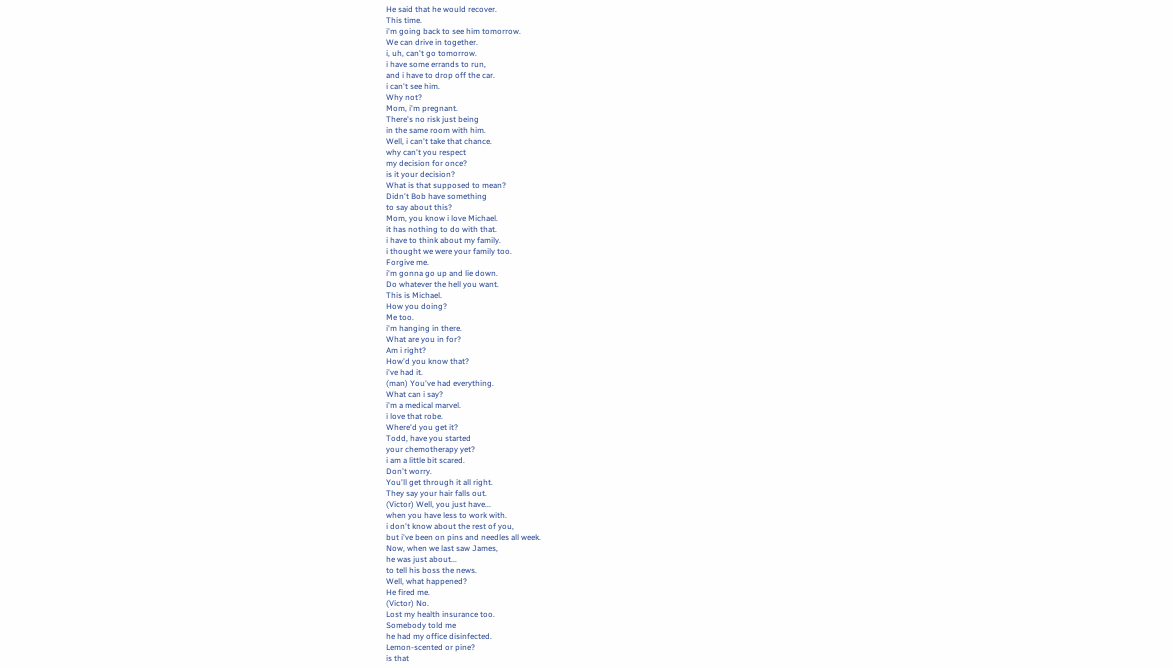He said that he would recover.
This time.
i'm going back to see him tomorrow.
We can drive in together.
i, uh, can't go tomorrow.
i have some errands to run,
and i have to drop off the car.
i can't see him.
Why not?
Mom, i'm pregnant.
There's no risk just being
in the same room with him.
Well, i can't take that chance.
why can't you respect
my decision for once?
is it your decision?
What is that supposed to mean?
Didn't Bob have something
to say about this?
Mom, you know i love Michael.
it has nothing to do with that.
i have to think about my family.
i thought we were your family too.
Forgive me.
i'm gonna go up and lie down.
Do whatever the hell you want.
This is Michael.
How you doing?
Me too.
i'm hanging in there.
What are you in for?
Am i right?
How'd you know that?
i've had it.
(man) You've had everything.
What can i say?
i'm a medical marvel.
i love that robe.
Where'd you get it?
Todd, have you started
your chemotherapy yet?
i am a little bit scared.
Don't worry.
You'll get through it all right.
They say your hair falls out.
(Victor) Well, you just have...
when you have less to work with.
i don't know about the rest of you,
but i've been on pins and needles all week.
Now, when we last saw James,
he was just about...
to tell his boss the news.
Well, what happened?
He fired me.
(Victor) No.
Lost my health insurance too.
Somebody told me
he had my office disinfected.
Lemon-scented or pine?
is that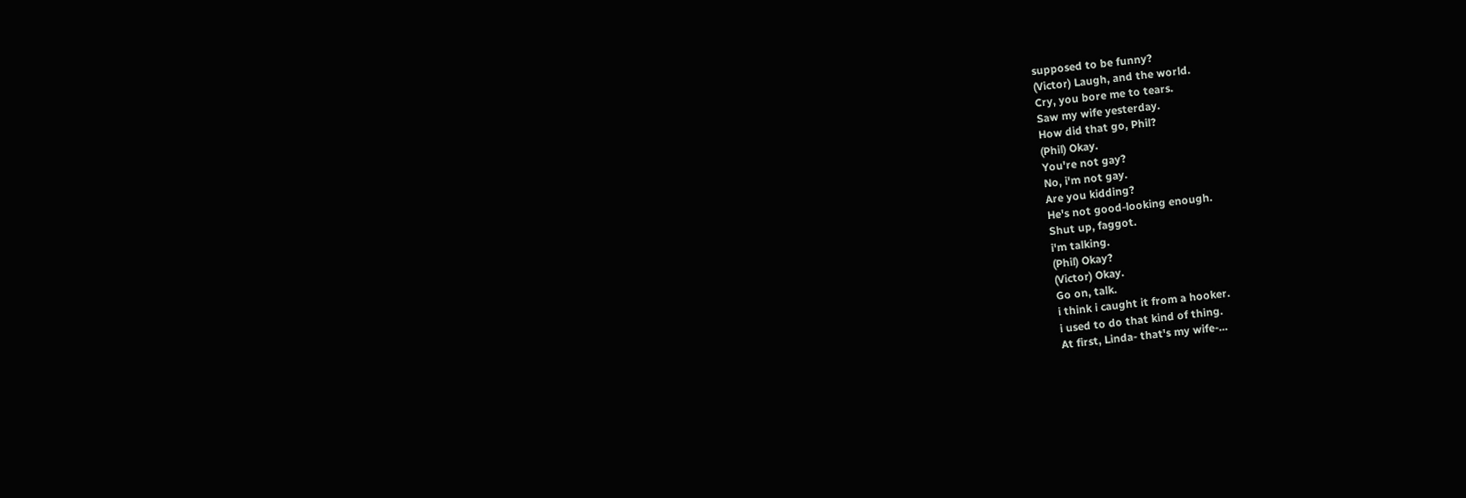supposed to be funny?
(Victor) Laugh, and the world.
Cry, you bore me to tears.
Saw my wife yesterday.
How did that go, Phil?
(Phil) Okay.
You're not gay?
No, i'm not gay.
Are you kidding?
He's not good-looking enough.
Shut up, faggot.
i'm talking.
(Phil) Okay?
(Victor) Okay.
Go on, talk.
i think i caught it from a hooker.
i used to do that kind of thing.
At first, Linda- that's my wife-...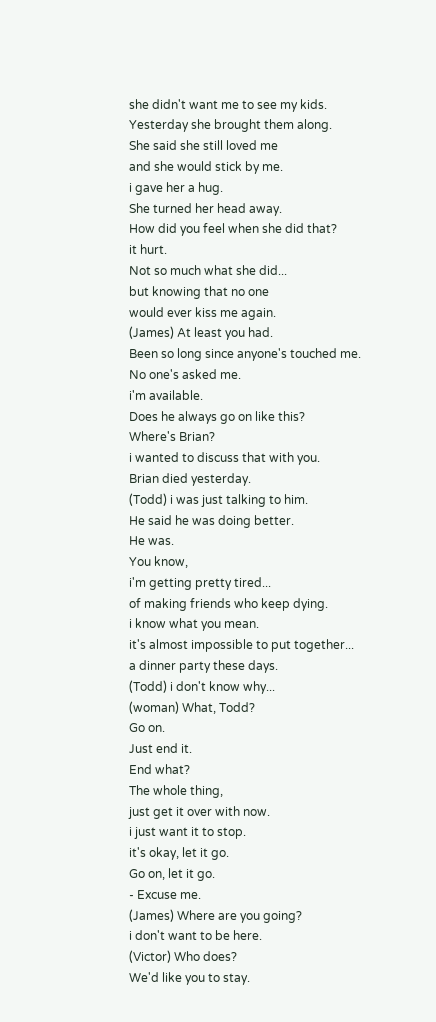she didn't want me to see my kids.
Yesterday she brought them along.
She said she still loved me
and she would stick by me.
i gave her a hug.
She turned her head away.
How did you feel when she did that?
it hurt.
Not so much what she did...
but knowing that no one
would ever kiss me again.
(James) At least you had.
Been so long since anyone's touched me.
No one's asked me.
i'm available.
Does he always go on like this?
Where's Brian?
i wanted to discuss that with you.
Brian died yesterday.
(Todd) i was just talking to him.
He said he was doing better.
He was.
You know,
i'm getting pretty tired...
of making friends who keep dying.
i know what you mean.
it's almost impossible to put together...
a dinner party these days.
(Todd) i don't know why...
(woman) What, Todd?
Go on.
Just end it.
End what?
The whole thing,
just get it over with now.
i just want it to stop.
it's okay, let it go.
Go on, let it go.
- Excuse me.
(James) Where are you going?
i don't want to be here.
(Victor) Who does?
We'd like you to stay.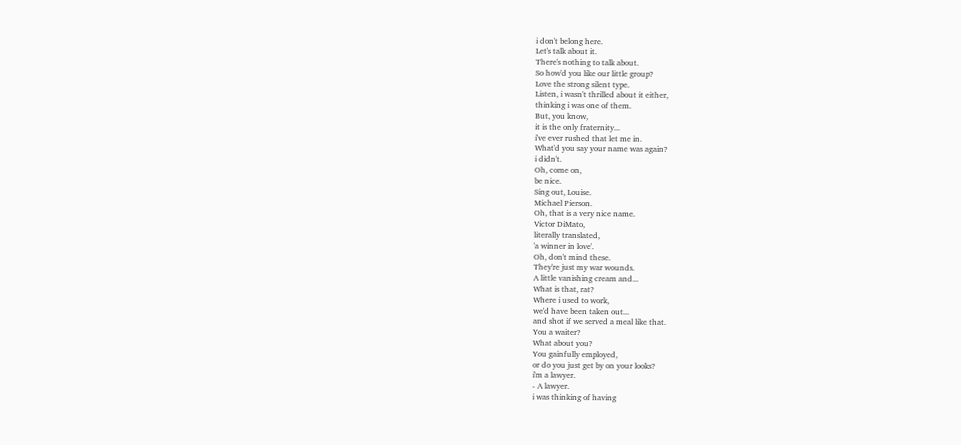i don't belong here.
Let's talk about it.
There's nothing to talk about.
So how'd you like our little group?
Love the strong silent type.
Listen, i wasn't thrilled about it either,
thinking i was one of them.
But, you know,
it is the only fraternity...
i've ever rushed that let me in.
What'd you say your name was again?
i didn't.
Oh, come on,
be nice.
Sing out, Louise.
Michael Pierson.
Oh, that is a very nice name.
Victor DiMato,
literally translated,
'a winner in love'.
Oh, don't mind these.
They're just my war wounds.
A little vanishing cream and...
What is that, rat?
Where i used to work,
we'd have been taken out...
and shot if we served a meal like that.
You a waiter?
What about you?
You gainfully employed,
or do you just get by on your looks?
i'm a lawyer.
- A lawyer.
i was thinking of having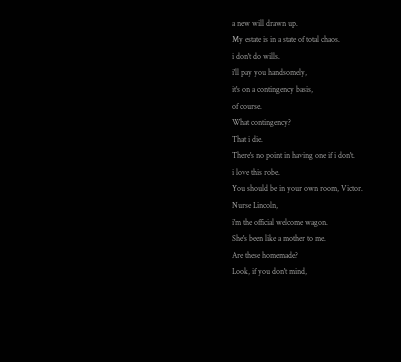a new will drawn up.
My estate is in a state of total chaos.
i don't do wills.
i'll pay you handsomely,
it's on a contingency basis,
of course.
What contingency?
That i die.
There's no point in having one if i don't.
i love this robe.
You should be in your own room, Victor.
Nurse Lincoln,
i'm the official welcome wagon.
She's been like a mother to me.
Are these homemade?
Look, if you don't mind,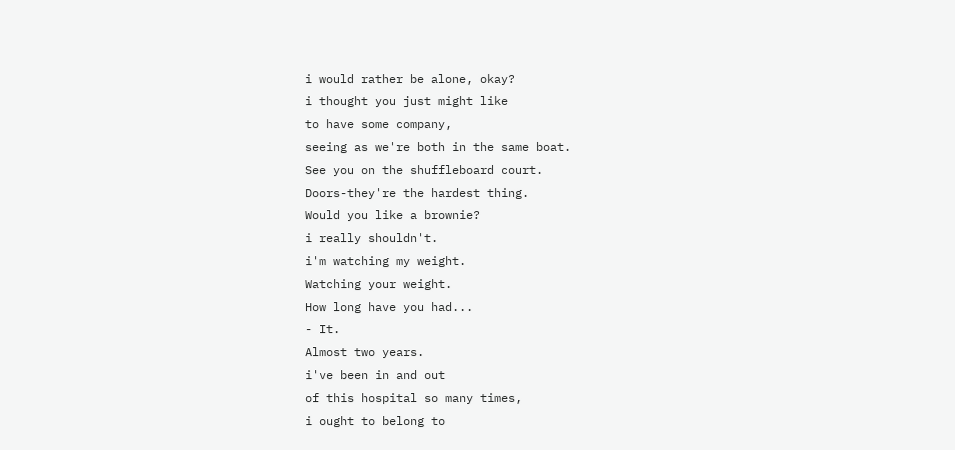i would rather be alone, okay?
i thought you just might like
to have some company,
seeing as we're both in the same boat.
See you on the shuffleboard court.
Doors-they're the hardest thing.
Would you like a brownie?
i really shouldn't.
i'm watching my weight.
Watching your weight.
How long have you had...
- It.
Almost two years.
i've been in and out
of this hospital so many times,
i ought to belong to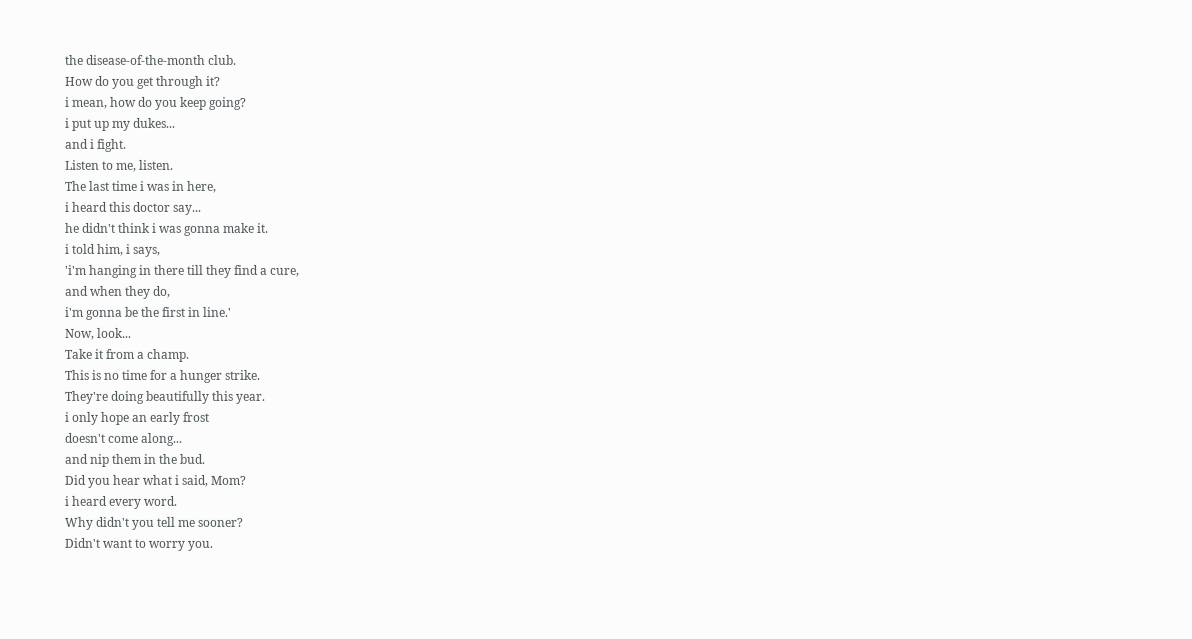the disease-of-the-month club.
How do you get through it?
i mean, how do you keep going?
i put up my dukes...
and i fight.
Listen to me, listen.
The last time i was in here,
i heard this doctor say...
he didn't think i was gonna make it.
i told him, i says,
'i'm hanging in there till they find a cure,
and when they do,
i'm gonna be the first in line.'
Now, look...
Take it from a champ.
This is no time for a hunger strike.
They're doing beautifully this year.
i only hope an early frost
doesn't come along...
and nip them in the bud.
Did you hear what i said, Mom?
i heard every word.
Why didn't you tell me sooner?
Didn't want to worry you.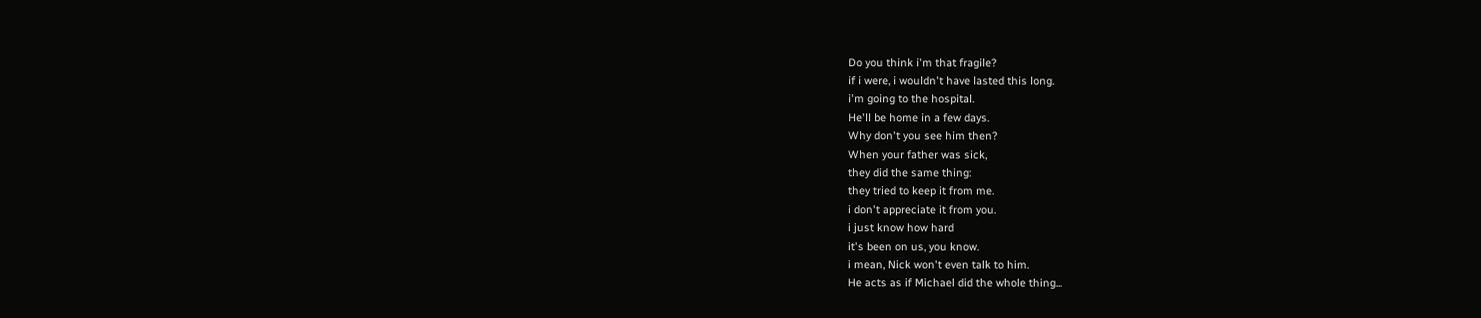Do you think i'm that fragile?
if i were, i wouldn't have lasted this long.
i'm going to the hospital.
He'll be home in a few days.
Why don't you see him then?
When your father was sick,
they did the same thing:
they tried to keep it from me.
i don't appreciate it from you.
i just know how hard
it's been on us, you know.
i mean, Nick won't even talk to him.
He acts as if Michael did the whole thing...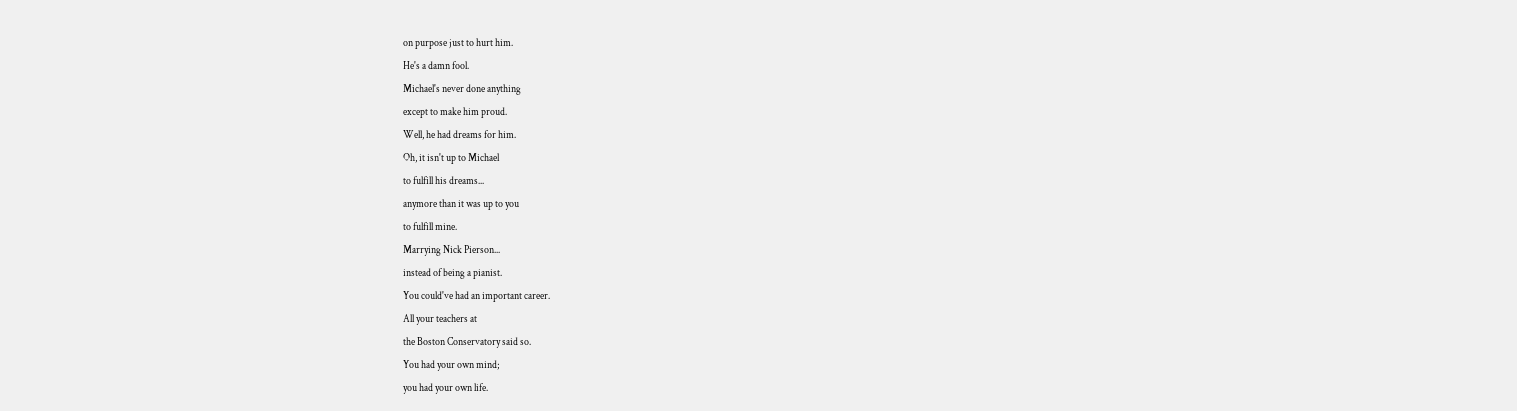on purpose just to hurt him.
He's a damn fool.
Michael's never done anything
except to make him proud.
Well, he had dreams for him.
Oh, it isn't up to Michael
to fulfill his dreams...
anymore than it was up to you
to fulfill mine.
Marrying Nick Pierson...
instead of being a pianist.
You could've had an important career.
All your teachers at
the Boston Conservatory said so.
You had your own mind;
you had your own life.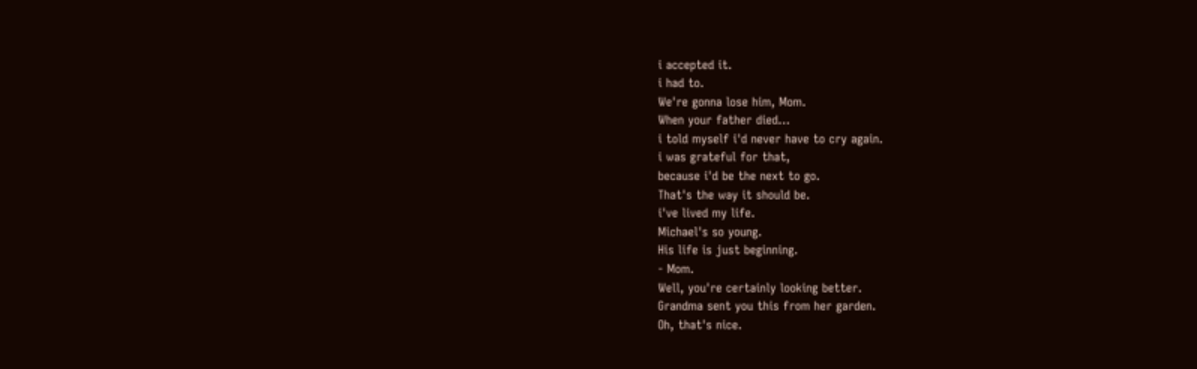i accepted it.
i had to.
We're gonna lose him, Mom.
When your father died...
i told myself i'd never have to cry again.
i was grateful for that,
because i'd be the next to go.
That's the way it should be.
i've lived my life.
Michael's so young.
His life is just beginning.
- Mom.
Well, you're certainly looking better.
Grandma sent you this from her garden.
Oh, that's nice.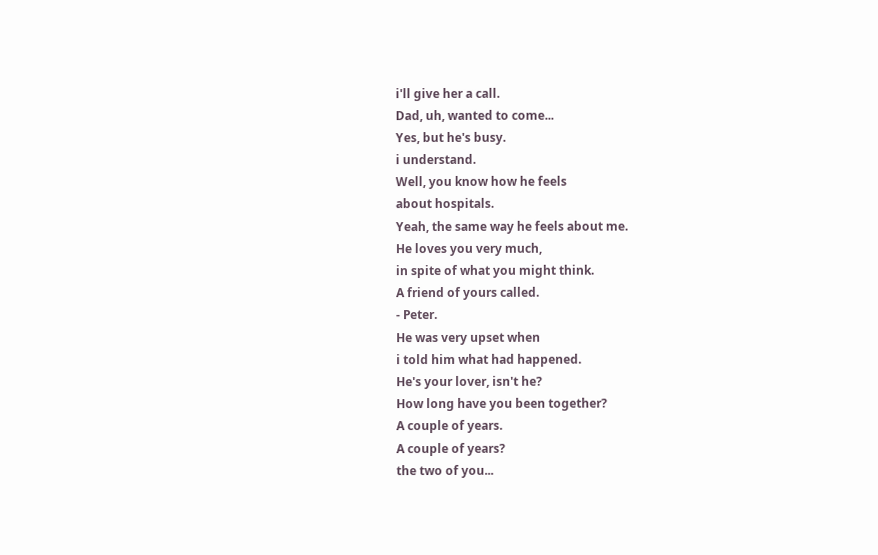i'll give her a call.
Dad, uh, wanted to come...
Yes, but he's busy.
i understand.
Well, you know how he feels
about hospitals.
Yeah, the same way he feels about me.
He loves you very much,
in spite of what you might think.
A friend of yours called.
- Peter.
He was very upset when
i told him what had happened.
He's your lover, isn't he?
How long have you been together?
A couple of years.
A couple of years?
the two of you...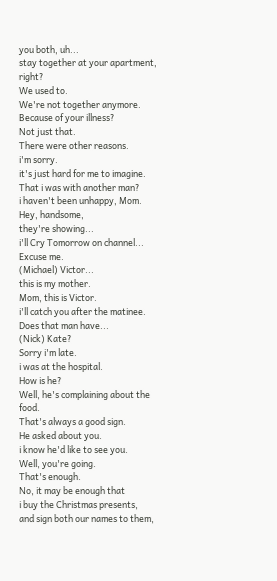you both, uh...
stay together at your apartment, right?
We used to.
We're not together anymore.
Because of your illness?
Not just that.
There were other reasons.
i'm sorry.
it's just hard for me to imagine.
That i was with another man?
i haven't been unhappy, Mom.
Hey, handsome,
they're showing...
i'll Cry Tomorrow on channel...
Excuse me.
(Michael) Victor...
this is my mother.
Mom, this is Victor.
i'll catch you after the matinee.
Does that man have...
(Nick) Kate?
Sorry i'm late.
i was at the hospital.
How is he?
Well, he's complaining about the food.
That's always a good sign.
He asked about you.
i know he'd like to see you.
Well, you're going.
That's enough.
No, it may be enough that
i buy the Christmas presents,
and sign both our names to them,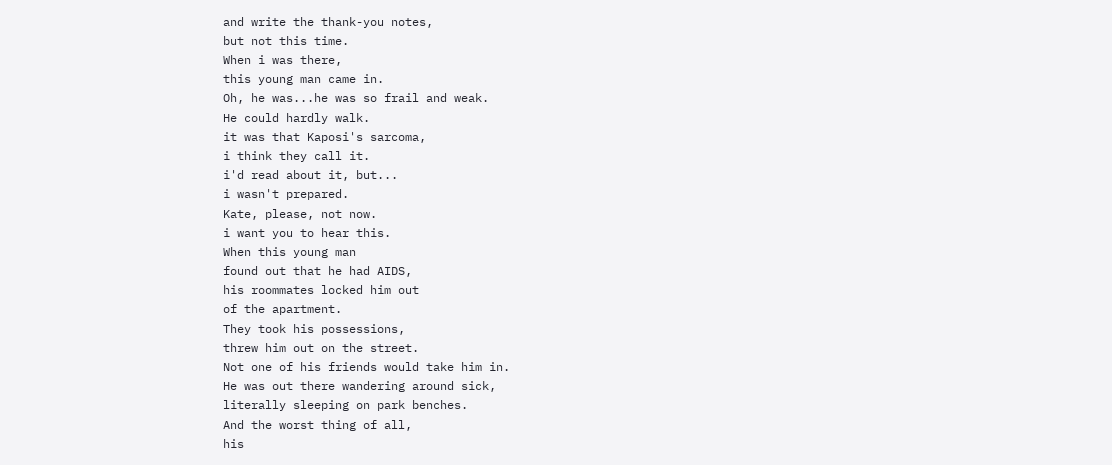and write the thank-you notes,
but not this time.
When i was there,
this young man came in.
Oh, he was...he was so frail and weak.
He could hardly walk.
it was that Kaposi's sarcoma,
i think they call it.
i'd read about it, but...
i wasn't prepared.
Kate, please, not now.
i want you to hear this.
When this young man
found out that he had AIDS,
his roommates locked him out
of the apartment.
They took his possessions,
threw him out on the street.
Not one of his friends would take him in.
He was out there wandering around sick,
literally sleeping on park benches.
And the worst thing of all,
his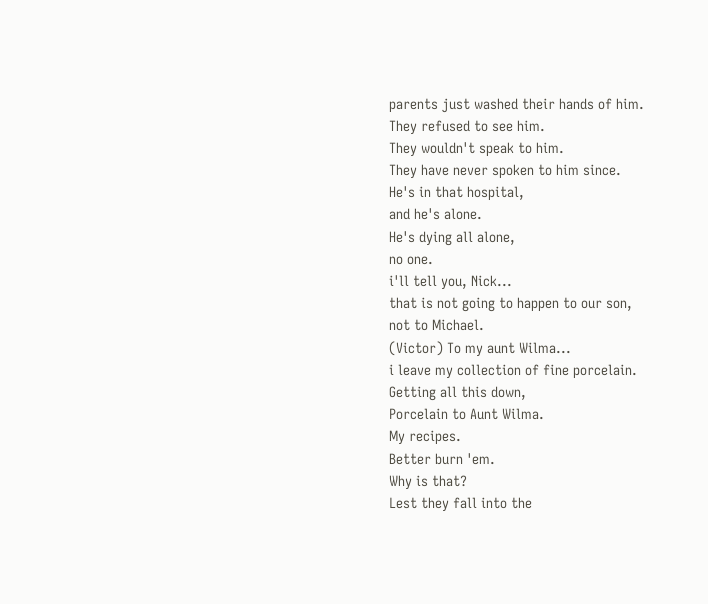parents just washed their hands of him.
They refused to see him.
They wouldn't speak to him.
They have never spoken to him since.
He's in that hospital,
and he's alone.
He's dying all alone,
no one.
i'll tell you, Nick...
that is not going to happen to our son,
not to Michael.
(Victor) To my aunt Wilma...
i leave my collection of fine porcelain.
Getting all this down,
Porcelain to Aunt Wilma.
My recipes.
Better burn 'em.
Why is that?
Lest they fall into the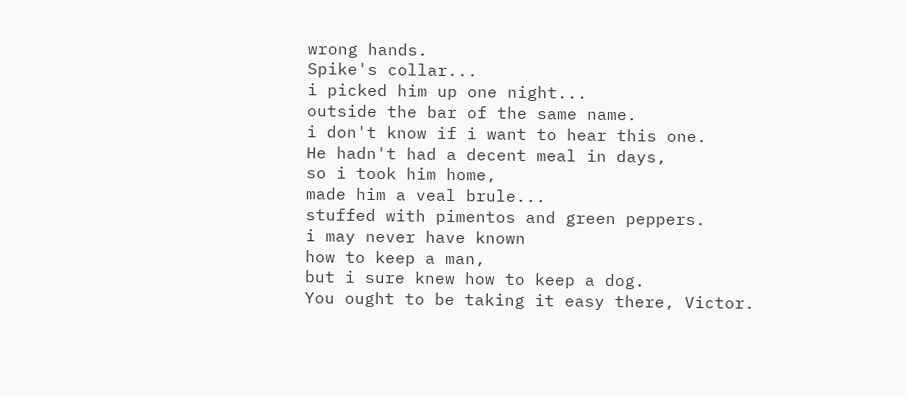wrong hands.
Spike's collar...
i picked him up one night...
outside the bar of the same name.
i don't know if i want to hear this one.
He hadn't had a decent meal in days,
so i took him home,
made him a veal brule...
stuffed with pimentos and green peppers.
i may never have known
how to keep a man,
but i sure knew how to keep a dog.
You ought to be taking it easy there, Victor.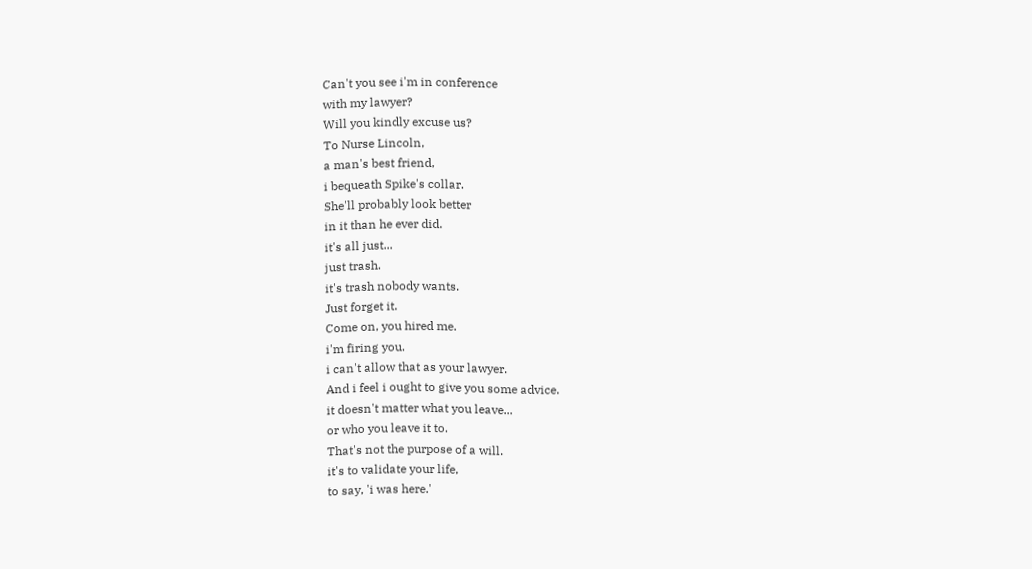Can't you see i'm in conference
with my lawyer?
Will you kindly excuse us?
To Nurse Lincoln,
a man's best friend,
i bequeath Spike's collar.
She'll probably look better
in it than he ever did.
it's all just...
just trash.
it's trash nobody wants.
Just forget it.
Come on, you hired me.
i'm firing you.
i can't allow that as your lawyer.
And i feel i ought to give you some advice.
it doesn't matter what you leave...
or who you leave it to.
That's not the purpose of a will.
it's to validate your life,
to say, 'i was here.'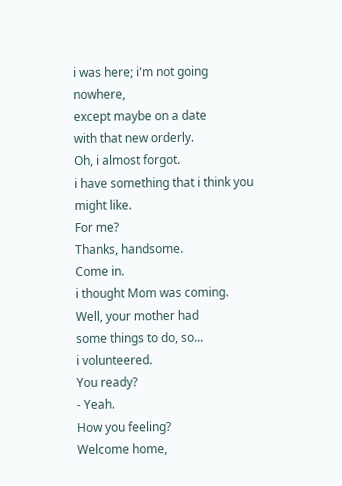i was here; i'm not going nowhere,
except maybe on a date
with that new orderly.
Oh, i almost forgot.
i have something that i think you might like.
For me?
Thanks, handsome.
Come in.
i thought Mom was coming.
Well, your mother had
some things to do, so...
i volunteered.
You ready?
- Yeah.
How you feeling?
Welcome home,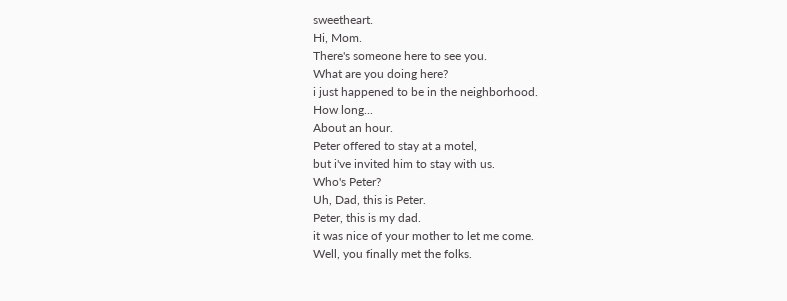sweetheart.
Hi, Mom.
There's someone here to see you.
What are you doing here?
i just happened to be in the neighborhood.
How long...
About an hour.
Peter offered to stay at a motel,
but i've invited him to stay with us.
Who's Peter?
Uh, Dad, this is Peter.
Peter, this is my dad.
it was nice of your mother to let me come.
Well, you finally met the folks.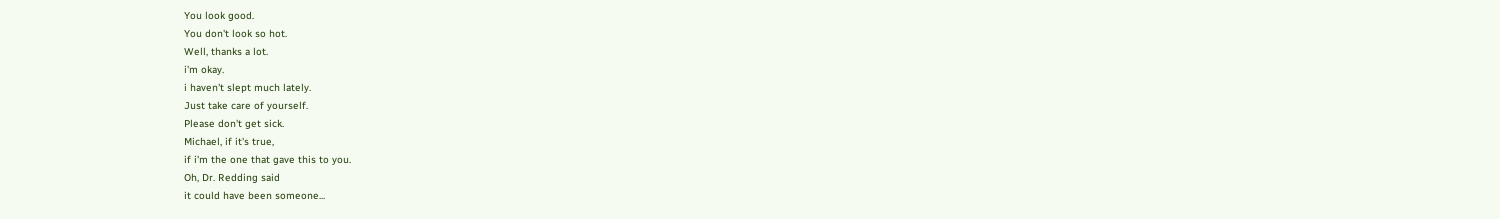You look good.
You don't look so hot.
Well, thanks a lot.
i'm okay.
i haven't slept much lately.
Just take care of yourself.
Please don't get sick.
Michael, if it's true,
if i'm the one that gave this to you.
Oh, Dr. Redding said
it could have been someone...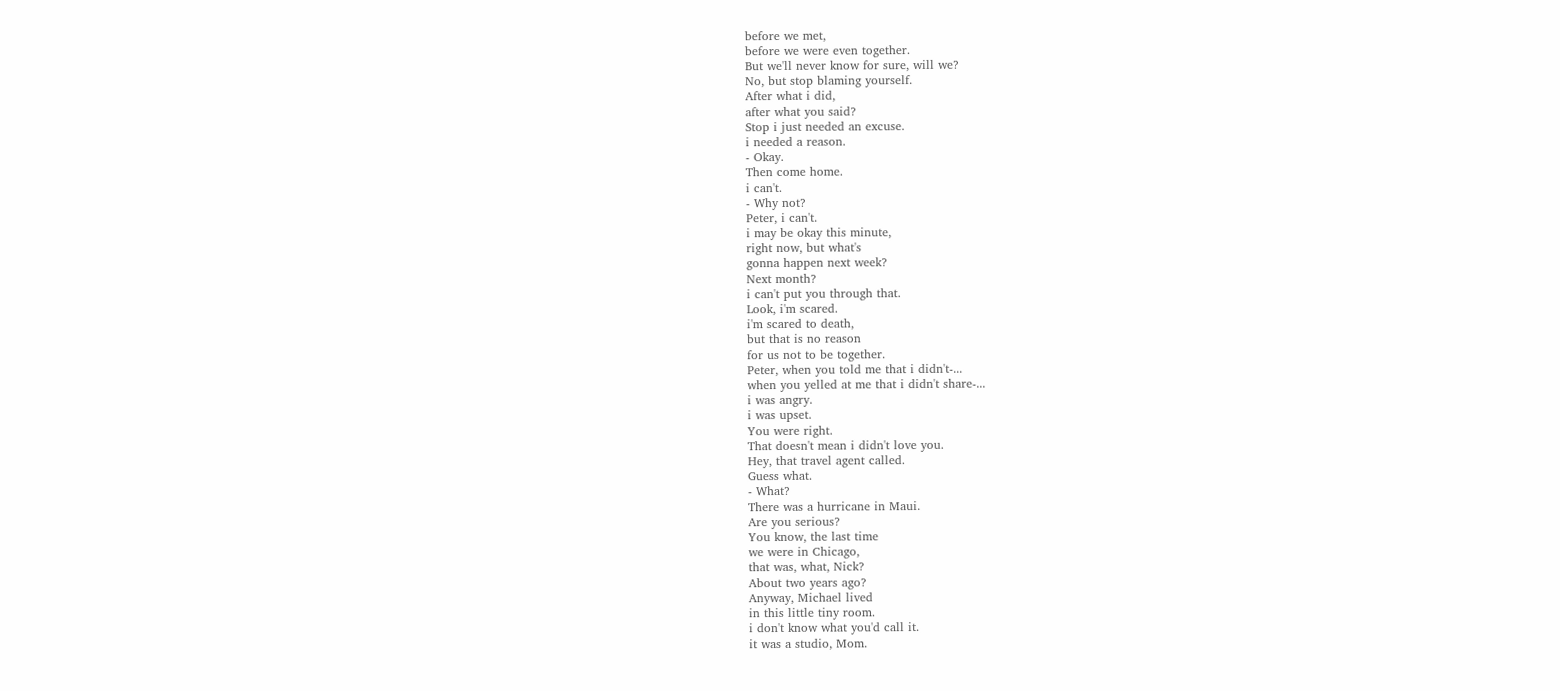before we met,
before we were even together.
But we'll never know for sure, will we?
No, but stop blaming yourself.
After what i did,
after what you said?
Stop i just needed an excuse.
i needed a reason.
- Okay.
Then come home.
i can't.
- Why not?
Peter, i can't.
i may be okay this minute,
right now, but what's
gonna happen next week?
Next month?
i can't put you through that.
Look, i'm scared.
i'm scared to death,
but that is no reason
for us not to be together.
Peter, when you told me that i didn't-...
when you yelled at me that i didn't share-...
i was angry.
i was upset.
You were right.
That doesn't mean i didn't love you.
Hey, that travel agent called.
Guess what.
- What?
There was a hurricane in Maui.
Are you serious?
You know, the last time
we were in Chicago,
that was, what, Nick?
About two years ago?
Anyway, Michael lived
in this little tiny room.
i don't know what you'd call it.
it was a studio, Mom.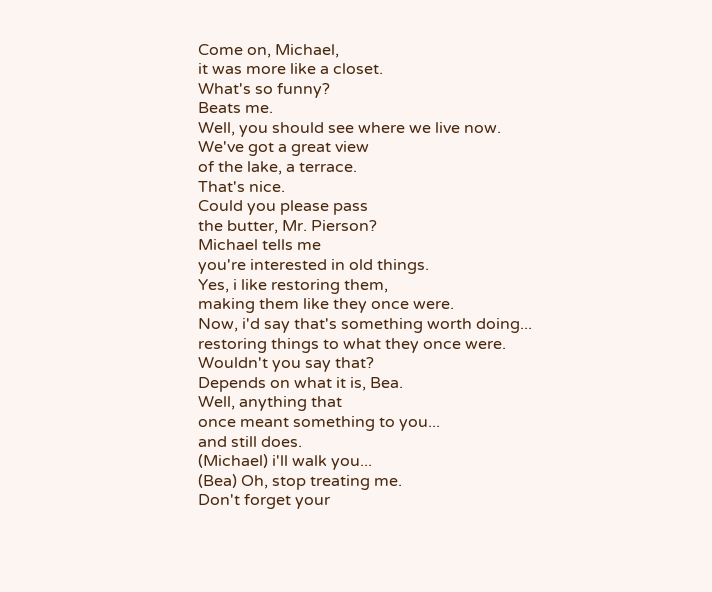Come on, Michael,
it was more like a closet.
What's so funny?
Beats me.
Well, you should see where we live now.
We've got a great view
of the lake, a terrace.
That's nice.
Could you please pass
the butter, Mr. Pierson?
Michael tells me
you're interested in old things.
Yes, i like restoring them,
making them like they once were.
Now, i'd say that's something worth doing...
restoring things to what they once were.
Wouldn't you say that?
Depends on what it is, Bea.
Well, anything that
once meant something to you...
and still does.
(Michael) i'll walk you...
(Bea) Oh, stop treating me.
Don't forget your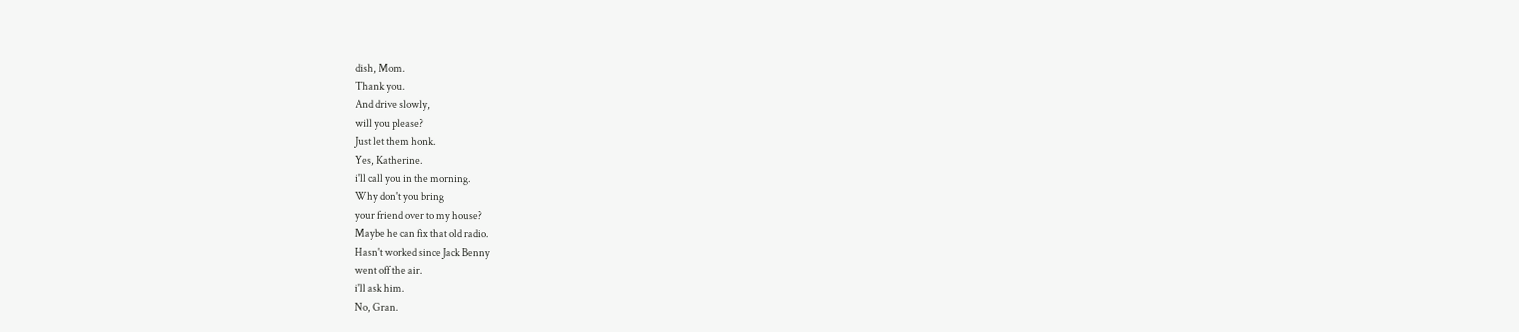dish, Mom.
Thank you.
And drive slowly,
will you please?
Just let them honk.
Yes, Katherine.
i'll call you in the morning.
Why don't you bring
your friend over to my house?
Maybe he can fix that old radio.
Hasn't worked since Jack Benny
went off the air.
i'll ask him.
No, Gran.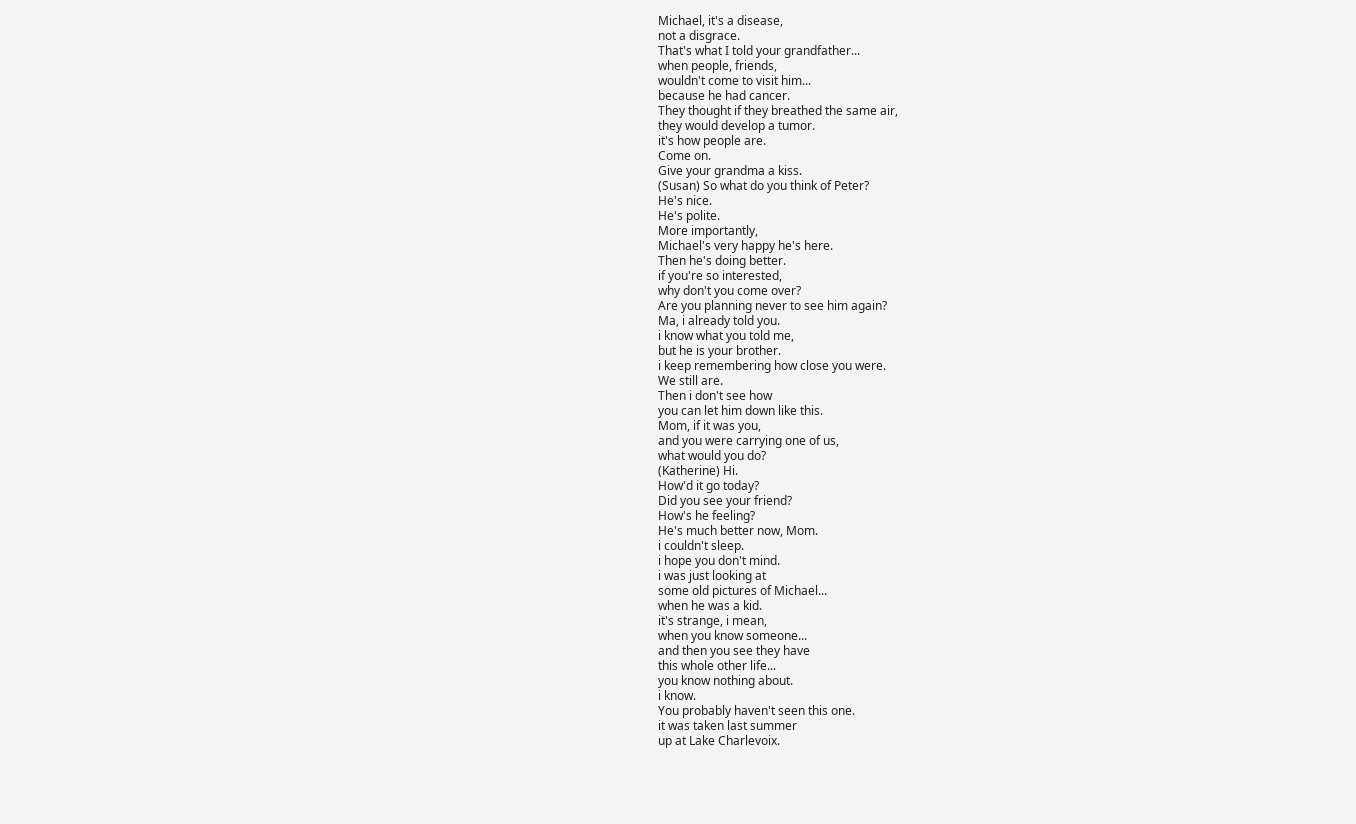Michael, it's a disease,
not a disgrace.
That's what I told your grandfather...
when people, friends,
wouldn't come to visit him...
because he had cancer.
They thought if they breathed the same air,
they would develop a tumor.
it's how people are.
Come on.
Give your grandma a kiss.
(Susan) So what do you think of Peter?
He's nice.
He's polite.
More importantly,
Michael's very happy he's here.
Then he's doing better.
if you're so interested,
why don't you come over?
Are you planning never to see him again?
Ma, i already told you.
i know what you told me,
but he is your brother.
i keep remembering how close you were.
We still are.
Then i don't see how
you can let him down like this.
Mom, if it was you,
and you were carrying one of us,
what would you do?
(Katherine) Hi.
How'd it go today?
Did you see your friend?
How's he feeling?
He's much better now, Mom.
i couldn't sleep.
i hope you don't mind.
i was just looking at
some old pictures of Michael...
when he was a kid.
it's strange, i mean,
when you know someone...
and then you see they have
this whole other life...
you know nothing about.
i know.
You probably haven't seen this one.
it was taken last summer
up at Lake Charlevoix.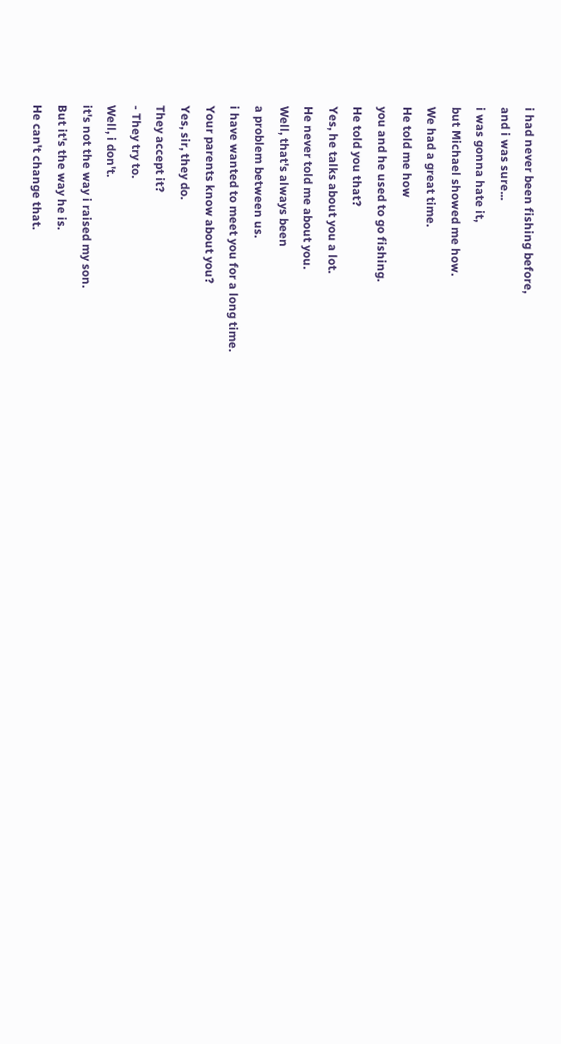i had never been fishing before,
and i was sure...
i was gonna hate it,
but Michael showed me how.
We had a great time.
He told me how
you and he used to go fishing.
He told you that?
Yes, he talks about you a lot.
He never told me about you.
Well, that's always been
a problem between us.
i have wanted to meet you for a long time.
Your parents know about you?
Yes, sir, they do.
They accept it?
- They try to.
Well, i don't.
it's not the way i raised my son.
But it's the way he is.
He can't change that.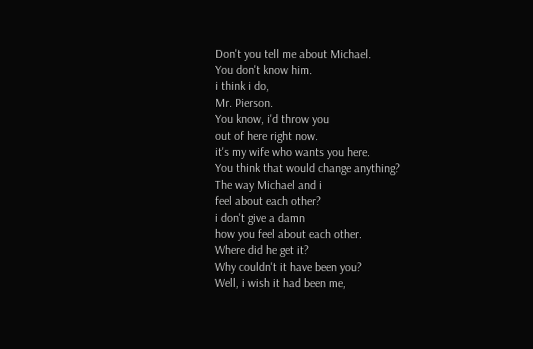Don't you tell me about Michael.
You don't know him.
i think i do,
Mr. Pierson.
You know, i'd throw you
out of here right now.
it's my wife who wants you here.
You think that would change anything?
The way Michael and i
feel about each other?
i don't give a damn
how you feel about each other.
Where did he get it?
Why couldn't it have been you?
Well, i wish it had been me,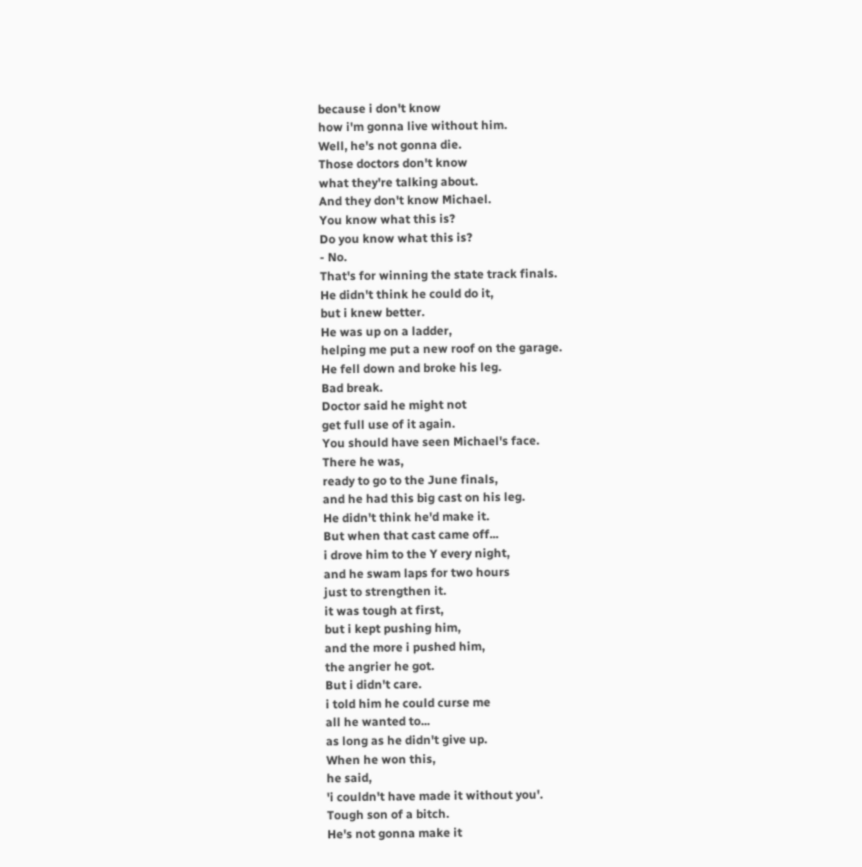because i don't know
how i'm gonna live without him.
Well, he's not gonna die.
Those doctors don't know
what they're talking about.
And they don't know Michael.
You know what this is?
Do you know what this is?
- No.
That's for winning the state track finals.
He didn't think he could do it,
but i knew better.
He was up on a ladder,
helping me put a new roof on the garage.
He fell down and broke his leg.
Bad break.
Doctor said he might not
get full use of it again.
You should have seen Michael's face.
There he was,
ready to go to the June finals,
and he had this big cast on his leg.
He didn't think he'd make it.
But when that cast came off...
i drove him to the Y every night,
and he swam laps for two hours
just to strengthen it.
it was tough at first,
but i kept pushing him,
and the more i pushed him,
the angrier he got.
But i didn't care.
i told him he could curse me
all he wanted to...
as long as he didn't give up.
When he won this,
he said,
'i couldn't have made it without you'.
Tough son of a bitch.
He's not gonna make it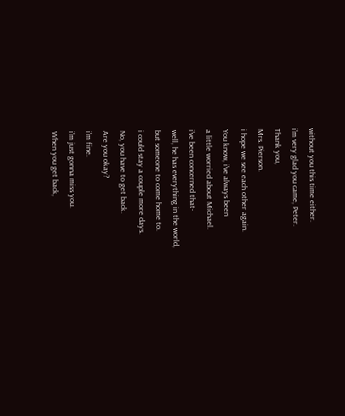without you this time either.
i'm very glad you came, Peter.
Thank you,
Mrs. Pierson.
i hope we see each other again.
You know, i've always been
a little worried about Michael.
i've been concerned that-
well, he has everything in the world,
but someone to come home to.
i could stay a couple more days.
No, you have to get back.
Are you okay?
i'm fine.
i'm just gonna miss you.
When you get back,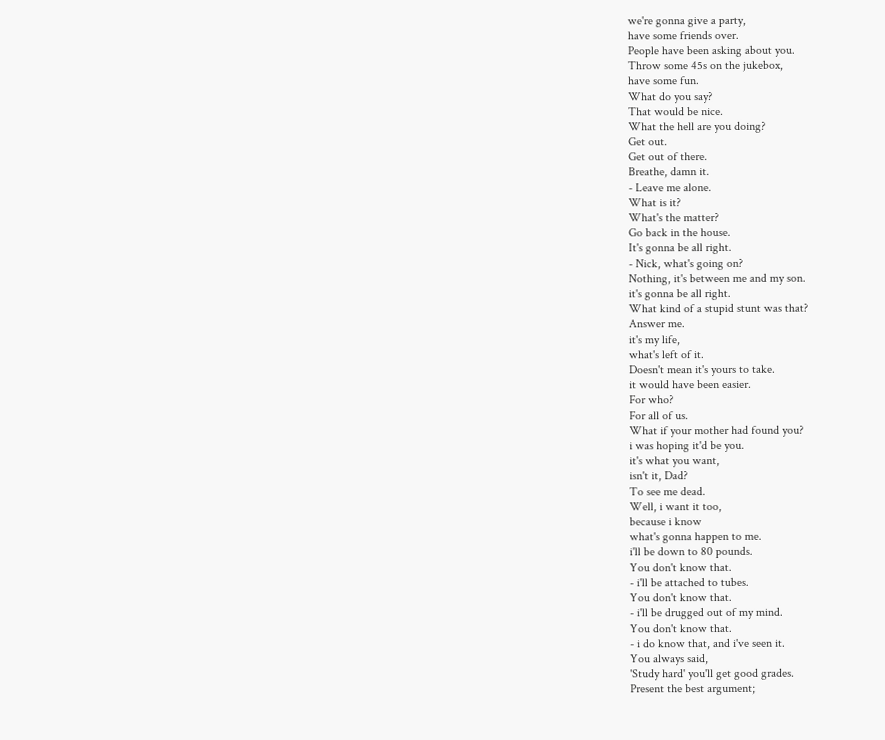we're gonna give a party,
have some friends over.
People have been asking about you.
Throw some 45s on the jukebox,
have some fun.
What do you say?
That would be nice.
What the hell are you doing?
Get out.
Get out of there.
Breathe, damn it.
- Leave me alone.
What is it?
What's the matter?
Go back in the house.
It's gonna be all right.
- Nick, what's going on?
Nothing, it's between me and my son.
it's gonna be all right.
What kind of a stupid stunt was that?
Answer me.
it's my life,
what's left of it.
Doesn't mean it's yours to take.
it would have been easier.
For who?
For all of us.
What if your mother had found you?
i was hoping it'd be you.
it's what you want,
isn't it, Dad?
To see me dead.
Well, i want it too,
because i know
what's gonna happen to me.
i'll be down to 80 pounds.
You don't know that.
- i'll be attached to tubes.
You don't know that.
- i'll be drugged out of my mind.
You don't know that.
- i do know that, and i've seen it.
You always said,
'Study hard' you'll get good grades.
Present the best argument;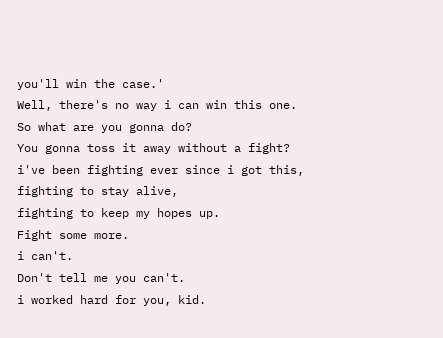you'll win the case.'
Well, there's no way i can win this one.
So what are you gonna do?
You gonna toss it away without a fight?
i've been fighting ever since i got this,
fighting to stay alive,
fighting to keep my hopes up.
Fight some more.
i can't.
Don't tell me you can't.
i worked hard for you, kid.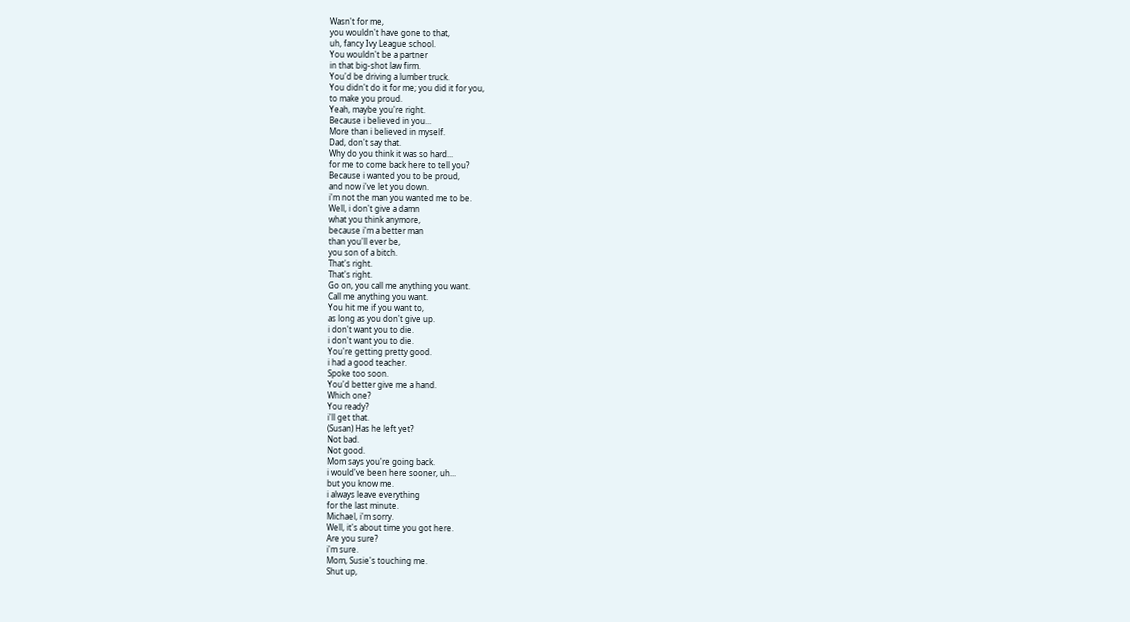Wasn't for me,
you wouldn't have gone to that,
uh, fancy Ivy League school.
You wouldn't be a partner
in that big-shot law firm.
You'd be driving a lumber truck.
You didn't do it for me; you did it for you,
to make you proud.
Yeah, maybe you're right.
Because i believed in you...
More than i believed in myself.
Dad, don't say that.
Why do you think it was so hard...
for me to come back here to tell you?
Because i wanted you to be proud,
and now i've let you down.
i'm not the man you wanted me to be.
Well, i don't give a damn
what you think anymore,
because i'm a better man
than you'll ever be,
you son of a bitch.
That's right.
That's right.
Go on, you call me anything you want.
Call me anything you want.
You hit me if you want to,
as long as you don't give up.
i don't want you to die.
i don't want you to die.
You're getting pretty good.
i had a good teacher.
Spoke too soon.
You'd better give me a hand.
Which one?
You ready?
i'll get that.
(Susan) Has he left yet?
Not bad.
Not good.
Mom says you're going back.
i would've been here sooner, uh...
but you know me.
i always leave everything
for the last minute.
Michael, i'm sorry.
Well, it's about time you got here.
Are you sure?
i'm sure.
Mom, Susie's touching me.
Shut up,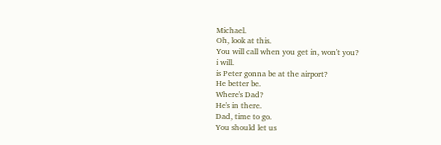Michael.
Oh, look at this.
You will call when you get in, won't you?
i will.
is Peter gonna be at the airport?
He better be.
Where's Dad?
He's in there.
Dad, time to go.
You should let us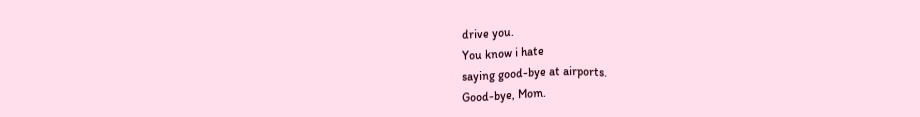drive you.
You know i hate
saying good-bye at airports.
Good-bye, Mom.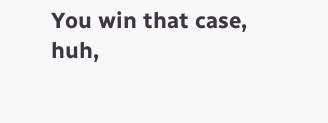You win that case,
huh,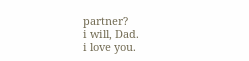partner?
i will, Dad.
i love you.